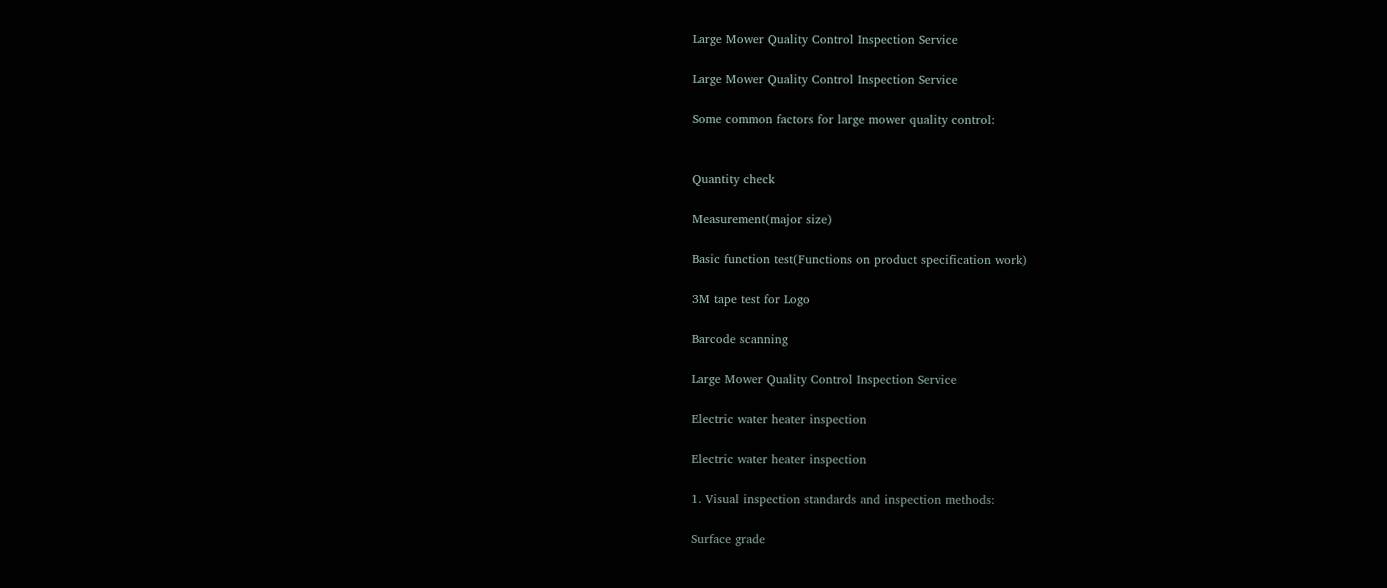Large Mower Quality Control Inspection Service

Large Mower Quality Control Inspection Service

Some common factors for large mower quality control:


Quantity check

Measurement(major size)

Basic function test(Functions on product specification work)

3M tape test for Logo

Barcode scanning

Large Mower Quality Control Inspection Service

Electric water heater inspection

Electric water heater inspection

1. Visual inspection standards and inspection methods:

Surface grade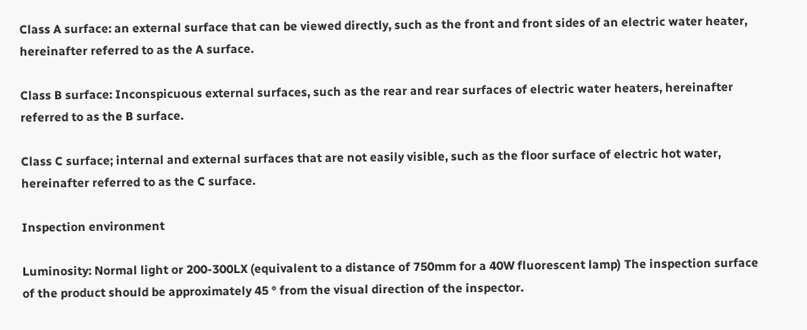Class A surface: an external surface that can be viewed directly, such as the front and front sides of an electric water heater, hereinafter referred to as the A surface.

Class B surface: Inconspicuous external surfaces, such as the rear and rear surfaces of electric water heaters, hereinafter referred to as the B surface.

Class C surface; internal and external surfaces that are not easily visible, such as the floor surface of electric hot water, hereinafter referred to as the C surface.

Inspection environment

Luminosity: Normal light or 200-300LX (equivalent to a distance of 750mm for a 40W fluorescent lamp) The inspection surface of the product should be approximately 45 ° from the visual direction of the inspector.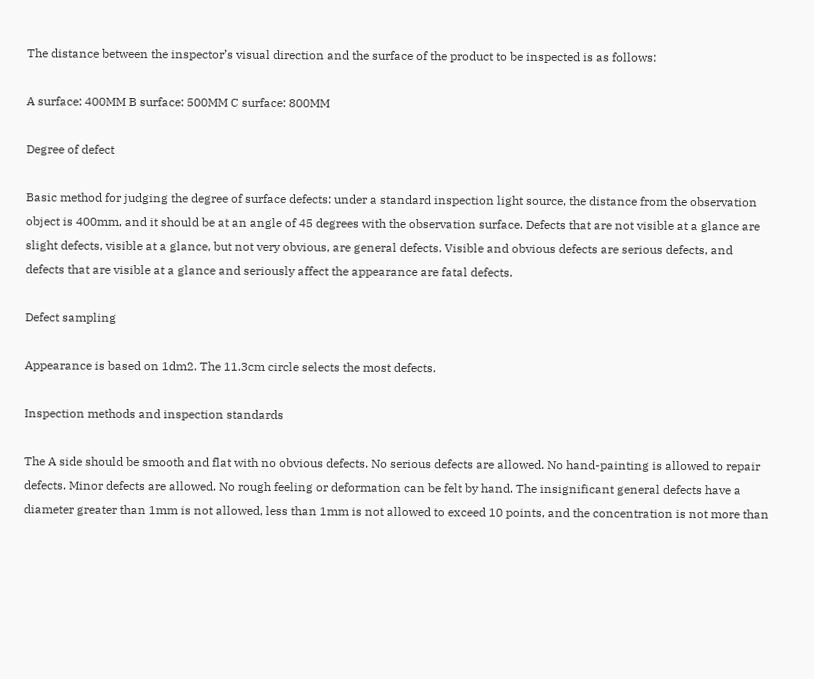The distance between the inspector’s visual direction and the surface of the product to be inspected is as follows:

A surface: 400MM B surface: 500MM C surface: 800MM

Degree of defect

Basic method for judging the degree of surface defects: under a standard inspection light source, the distance from the observation object is 400mm, and it should be at an angle of 45 degrees with the observation surface. Defects that are not visible at a glance are slight defects, visible at a glance, but not very obvious, are general defects. Visible and obvious defects are serious defects, and defects that are visible at a glance and seriously affect the appearance are fatal defects.

Defect sampling

Appearance is based on 1dm2. The 11.3cm circle selects the most defects.

Inspection methods and inspection standards

The A side should be smooth and flat with no obvious defects. No serious defects are allowed. No hand-painting is allowed to repair defects. Minor defects are allowed. No rough feeling or deformation can be felt by hand. The insignificant general defects have a diameter greater than 1mm is not allowed, less than 1mm is not allowed to exceed 10 points, and the concentration is not more than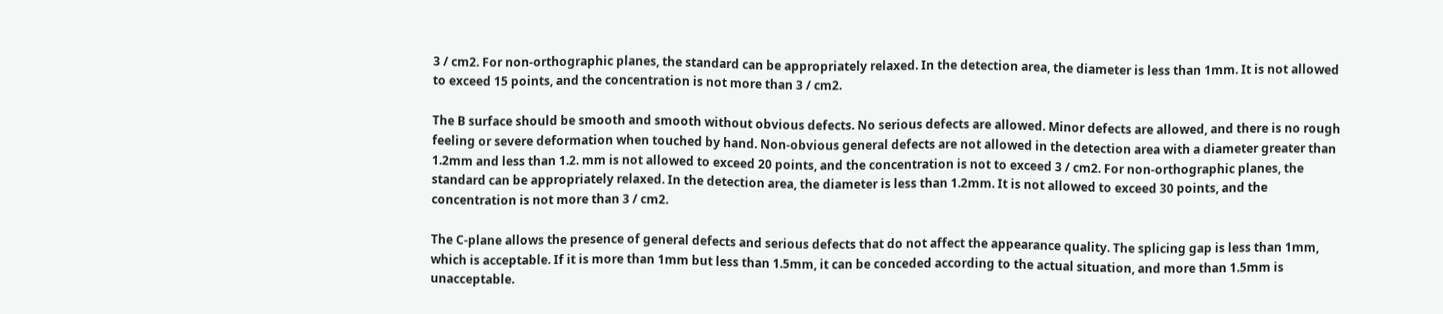3 / cm2. For non-orthographic planes, the standard can be appropriately relaxed. In the detection area, the diameter is less than 1mm. It is not allowed to exceed 15 points, and the concentration is not more than 3 / cm2.

The B surface should be smooth and smooth without obvious defects. No serious defects are allowed. Minor defects are allowed, and there is no rough feeling or severe deformation when touched by hand. Non-obvious general defects are not allowed in the detection area with a diameter greater than 1.2mm and less than 1.2. mm is not allowed to exceed 20 points, and the concentration is not to exceed 3 / cm2. For non-orthographic planes, the standard can be appropriately relaxed. In the detection area, the diameter is less than 1.2mm. It is not allowed to exceed 30 points, and the concentration is not more than 3 / cm2.

The C-plane allows the presence of general defects and serious defects that do not affect the appearance quality. The splicing gap is less than 1mm, which is acceptable. If it is more than 1mm but less than 1.5mm, it can be conceded according to the actual situation, and more than 1.5mm is unacceptable.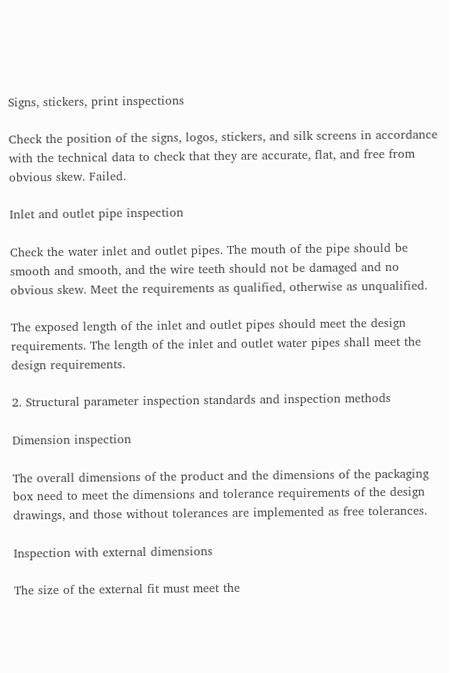Signs, stickers, print inspections

Check the position of the signs, logos, stickers, and silk screens in accordance with the technical data to check that they are accurate, flat, and free from obvious skew. Failed.

Inlet and outlet pipe inspection

Check the water inlet and outlet pipes. The mouth of the pipe should be smooth and smooth, and the wire teeth should not be damaged and no obvious skew. Meet the requirements as qualified, otherwise as unqualified.

The exposed length of the inlet and outlet pipes should meet the design requirements. The length of the inlet and outlet water pipes shall meet the design requirements.

2. Structural parameter inspection standards and inspection methods

Dimension inspection

The overall dimensions of the product and the dimensions of the packaging box need to meet the dimensions and tolerance requirements of the design drawings, and those without tolerances are implemented as free tolerances.

Inspection with external dimensions

The size of the external fit must meet the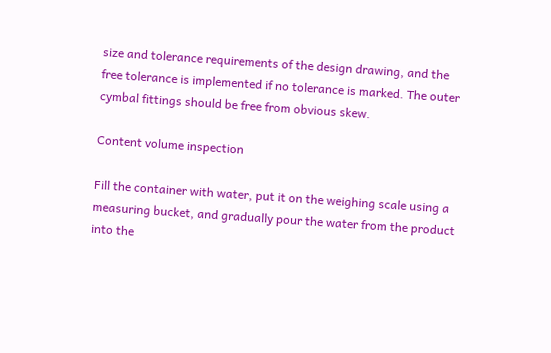size and tolerance requirements of the design drawing, and the free tolerance is implemented if no tolerance is marked. The outer cymbal fittings should be free from obvious skew.

Content volume inspection

Fill the container with water, put it on the weighing scale using a measuring bucket, and gradually pour the water from the product into the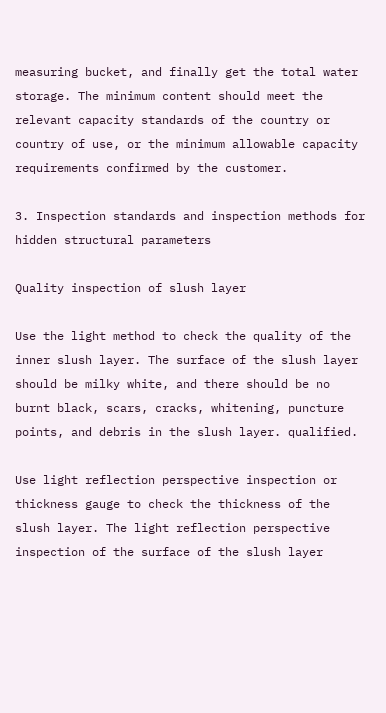measuring bucket, and finally get the total water storage. The minimum content should meet the relevant capacity standards of the country or country of use, or the minimum allowable capacity requirements confirmed by the customer.

3. Inspection standards and inspection methods for hidden structural parameters

Quality inspection of slush layer

Use the light method to check the quality of the inner slush layer. The surface of the slush layer should be milky white, and there should be no burnt black, scars, cracks, whitening, puncture points, and debris in the slush layer. qualified.

Use light reflection perspective inspection or thickness gauge to check the thickness of the slush layer. The light reflection perspective inspection of the surface of the slush layer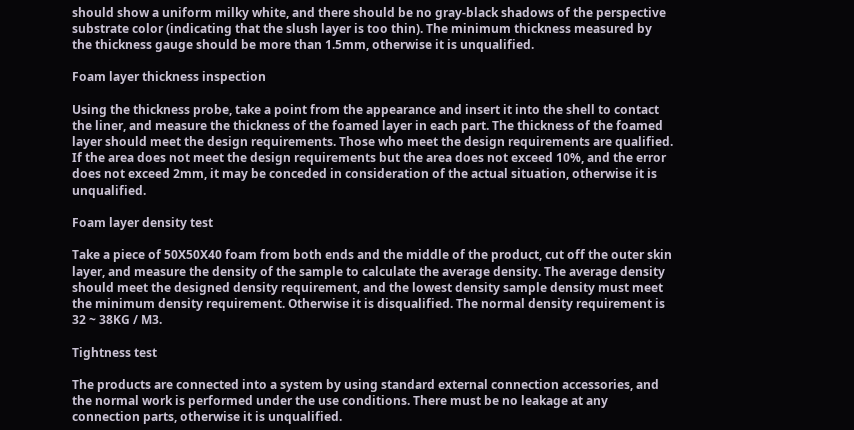should show a uniform milky white, and there should be no gray-black shadows of the perspective substrate color (indicating that the slush layer is too thin). The minimum thickness measured by the thickness gauge should be more than 1.5mm, otherwise it is unqualified.

Foam layer thickness inspection

Using the thickness probe, take a point from the appearance and insert it into the shell to contact the liner, and measure the thickness of the foamed layer in each part. The thickness of the foamed layer should meet the design requirements. Those who meet the design requirements are qualified. If the area does not meet the design requirements but the area does not exceed 10%, and the error does not exceed 2mm, it may be conceded in consideration of the actual situation, otherwise it is unqualified.

Foam layer density test

Take a piece of 50X50X40 foam from both ends and the middle of the product, cut off the outer skin layer, and measure the density of the sample to calculate the average density. The average density should meet the designed density requirement, and the lowest density sample density must meet the minimum density requirement. Otherwise it is disqualified. The normal density requirement is 32 ~ 38KG / M3.

Tightness test

The products are connected into a system by using standard external connection accessories, and the normal work is performed under the use conditions. There must be no leakage at any connection parts, otherwise it is unqualified.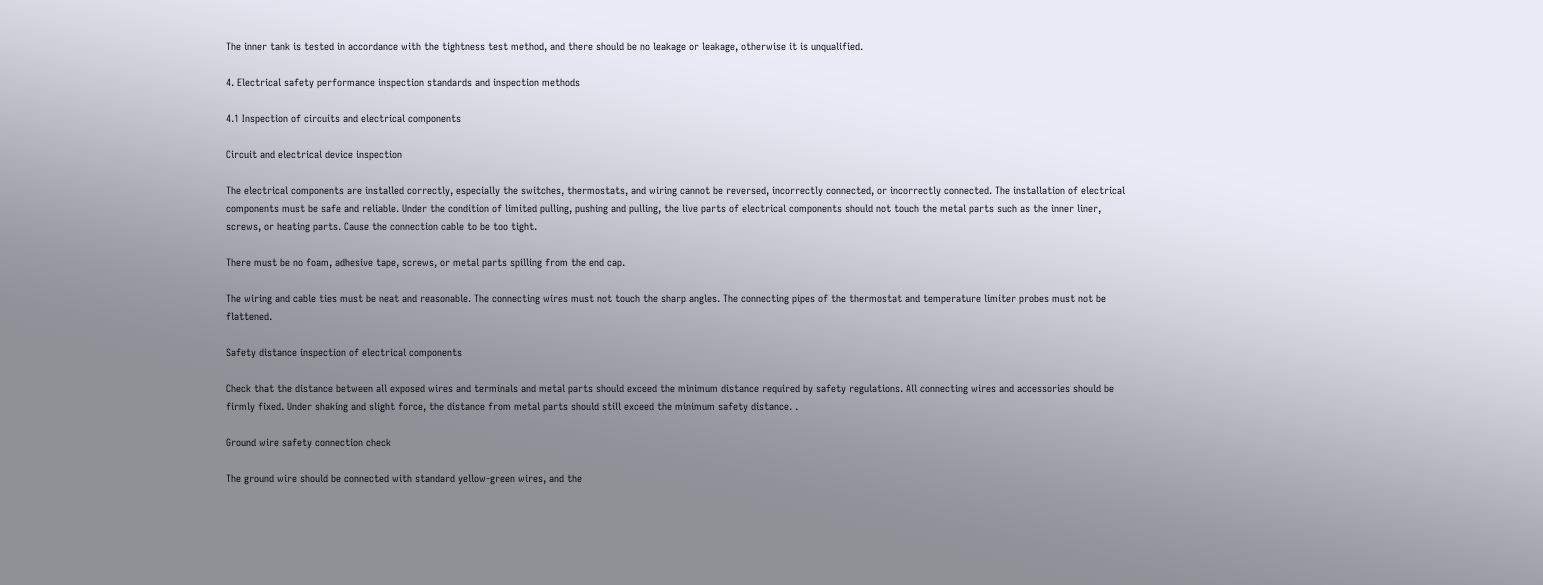The inner tank is tested in accordance with the tightness test method, and there should be no leakage or leakage, otherwise it is unqualified.

4. Electrical safety performance inspection standards and inspection methods

4.1 Inspection of circuits and electrical components

Circuit and electrical device inspection

The electrical components are installed correctly, especially the switches, thermostats, and wiring cannot be reversed, incorrectly connected, or incorrectly connected. The installation of electrical components must be safe and reliable. Under the condition of limited pulling, pushing and pulling, the live parts of electrical components should not touch the metal parts such as the inner liner, screws, or heating parts. Cause the connection cable to be too tight.

There must be no foam, adhesive tape, screws, or metal parts spilling from the end cap.

The wiring and cable ties must be neat and reasonable. The connecting wires must not touch the sharp angles. The connecting pipes of the thermostat and temperature limiter probes must not be flattened.

Safety distance inspection of electrical components

Check that the distance between all exposed wires and terminals and metal parts should exceed the minimum distance required by safety regulations. All connecting wires and accessories should be firmly fixed. Under shaking and slight force, the distance from metal parts should still exceed the minimum safety distance. .

Ground wire safety connection check

The ground wire should be connected with standard yellow-green wires, and the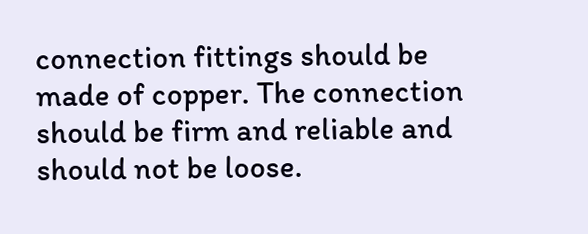connection fittings should be made of copper. The connection should be firm and reliable and should not be loose.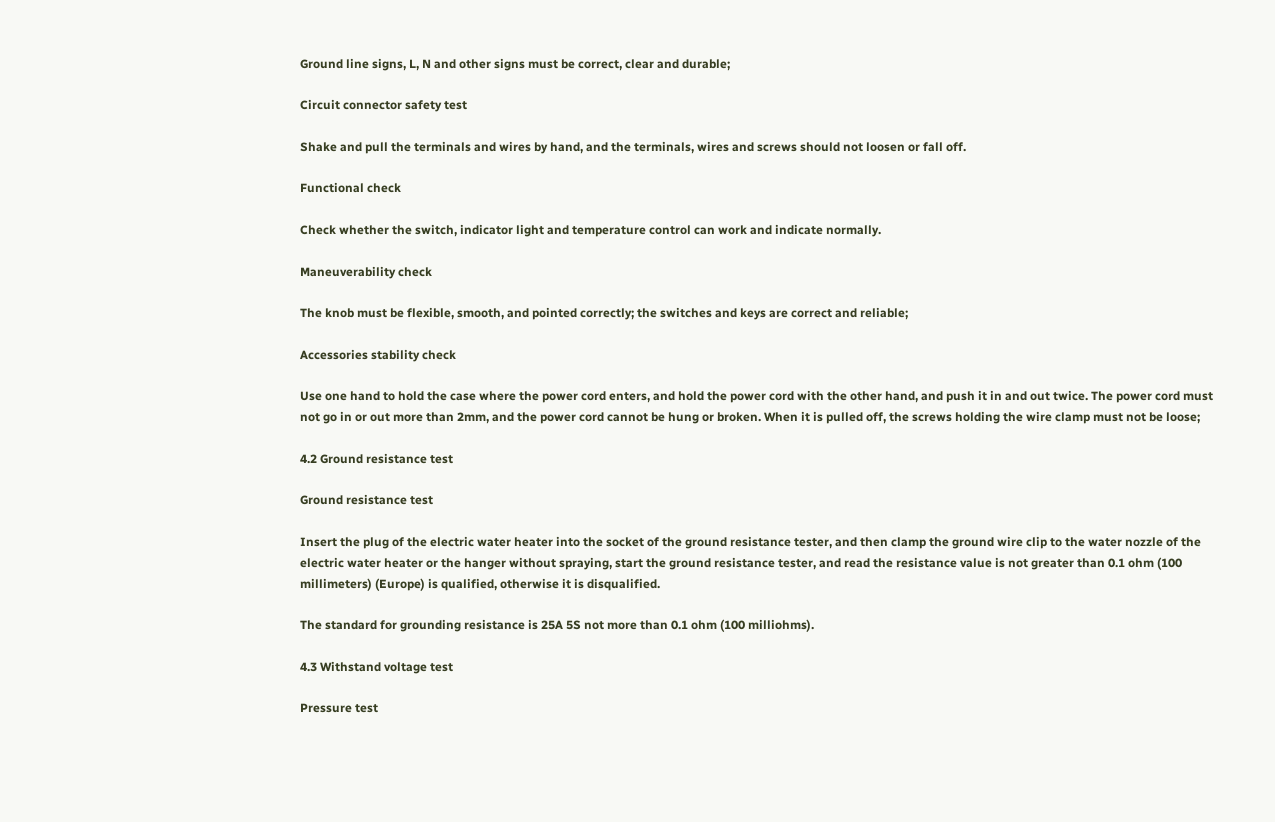Ground line signs, L, N and other signs must be correct, clear and durable;

Circuit connector safety test

Shake and pull the terminals and wires by hand, and the terminals, wires and screws should not loosen or fall off.

Functional check

Check whether the switch, indicator light and temperature control can work and indicate normally.

Maneuverability check

The knob must be flexible, smooth, and pointed correctly; the switches and keys are correct and reliable;

Accessories stability check

Use one hand to hold the case where the power cord enters, and hold the power cord with the other hand, and push it in and out twice. The power cord must not go in or out more than 2mm, and the power cord cannot be hung or broken. When it is pulled off, the screws holding the wire clamp must not be loose;

4.2 Ground resistance test

Ground resistance test

Insert the plug of the electric water heater into the socket of the ground resistance tester, and then clamp the ground wire clip to the water nozzle of the electric water heater or the hanger without spraying, start the ground resistance tester, and read the resistance value is not greater than 0.1 ohm (100 millimeters) (Europe) is qualified, otherwise it is disqualified.

The standard for grounding resistance is 25A 5S not more than 0.1 ohm (100 milliohms).

4.3 Withstand voltage test

Pressure test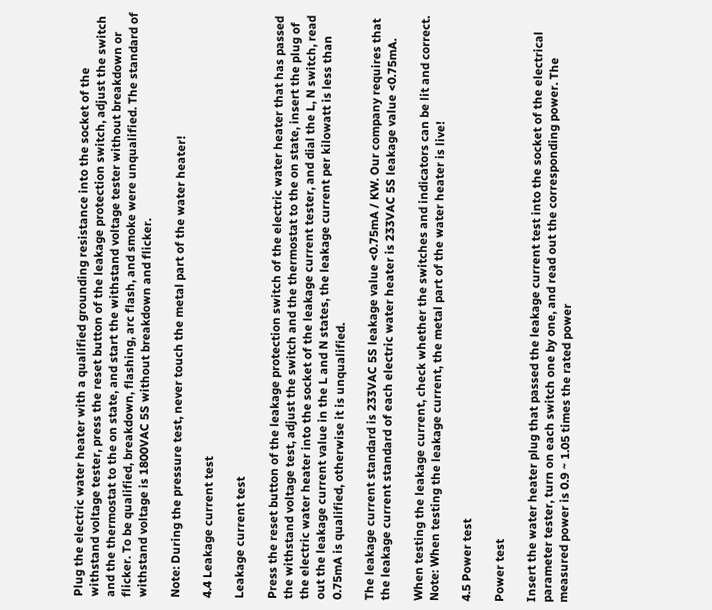Plug the electric water heater with a qualified grounding resistance into the socket of the withstand voltage tester, press the reset button of the leakage protection switch, adjust the switch and the thermostat to the on state, and start the withstand voltage tester without breakdown or flicker. To be qualified, breakdown, flashing, arc flash, and smoke were unqualified. The standard of withstand voltage is 1800VAC 5S without breakdown and flicker.

Note: During the pressure test, never touch the metal part of the water heater!

4.4 Leakage current test

Leakage current test

Press the reset button of the leakage protection switch of the electric water heater that has passed the withstand voltage test, adjust the switch and the thermostat to the on state, insert the plug of the electric water heater into the socket of the leakage current tester, and dial the L, N switch, read out the leakage current value in the L and N states, the leakage current per kilowatt is less than 0.75mA is qualified, otherwise it is unqualified.

The leakage current standard is 233VAC 5S leakage value <0.75mA / KW. Our company requires that the leakage current standard of each electric water heater is 233VAC 5S leakage value <0.75mA.

When testing the leakage current, check whether the switches and indicators can be lit and correct. Note: When testing the leakage current, the metal part of the water heater is live!

4.5 Power test

Power test

Insert the water heater plug that passed the leakage current test into the socket of the electrical parameter tester, turn on each switch one by one, and read out the corresponding power. The measured power is 0.9 ~ 1.05 times the rated power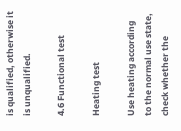is qualified, otherwise it is unqualified.

4.6 Functional test

Heating test

Use heating according to the normal use state, check whether the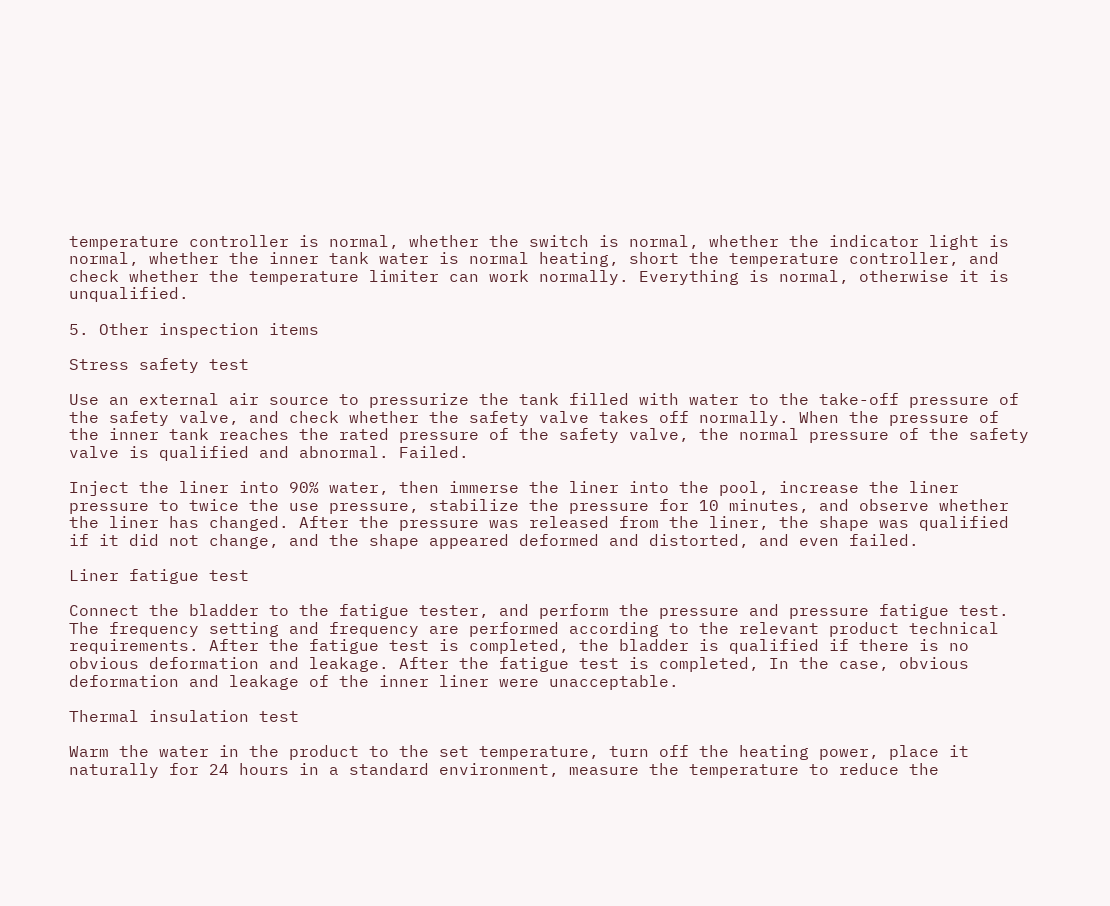temperature controller is normal, whether the switch is normal, whether the indicator light is normal, whether the inner tank water is normal heating, short the temperature controller, and check whether the temperature limiter can work normally. Everything is normal, otherwise it is unqualified.

5. Other inspection items

Stress safety test

Use an external air source to pressurize the tank filled with water to the take-off pressure of the safety valve, and check whether the safety valve takes off normally. When the pressure of the inner tank reaches the rated pressure of the safety valve, the normal pressure of the safety valve is qualified and abnormal. Failed.

Inject the liner into 90% water, then immerse the liner into the pool, increase the liner pressure to twice the use pressure, stabilize the pressure for 10 minutes, and observe whether the liner has changed. After the pressure was released from the liner, the shape was qualified if it did not change, and the shape appeared deformed and distorted, and even failed.

Liner fatigue test

Connect the bladder to the fatigue tester, and perform the pressure and pressure fatigue test. The frequency setting and frequency are performed according to the relevant product technical requirements. After the fatigue test is completed, the bladder is qualified if there is no obvious deformation and leakage. After the fatigue test is completed, In the case, obvious deformation and leakage of the inner liner were unacceptable.

Thermal insulation test

Warm the water in the product to the set temperature, turn off the heating power, place it naturally for 24 hours in a standard environment, measure the temperature to reduce the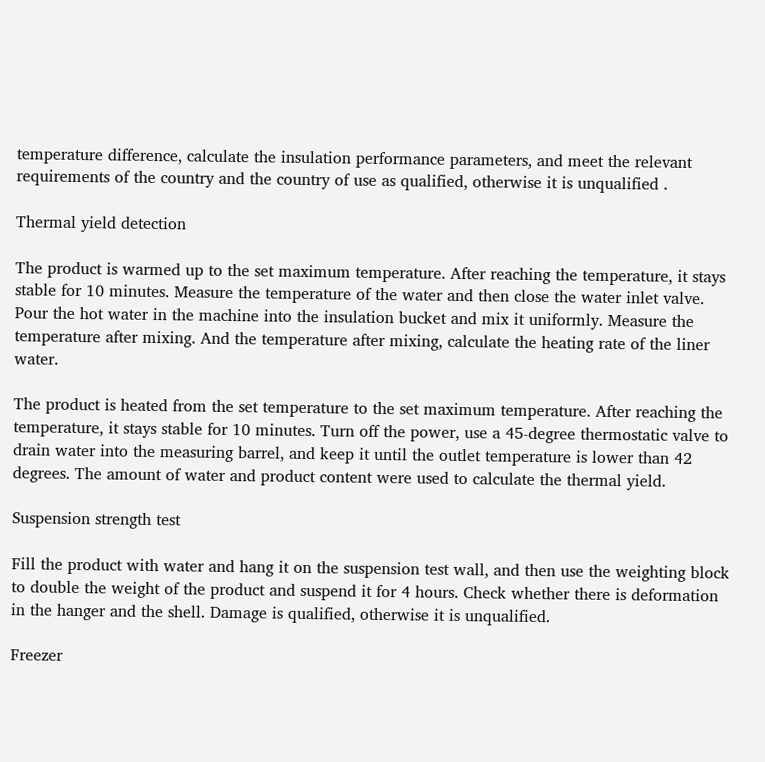temperature difference, calculate the insulation performance parameters, and meet the relevant requirements of the country and the country of use as qualified, otherwise it is unqualified .

Thermal yield detection

The product is warmed up to the set maximum temperature. After reaching the temperature, it stays stable for 10 minutes. Measure the temperature of the water and then close the water inlet valve. Pour the hot water in the machine into the insulation bucket and mix it uniformly. Measure the temperature after mixing. And the temperature after mixing, calculate the heating rate of the liner water.

The product is heated from the set temperature to the set maximum temperature. After reaching the temperature, it stays stable for 10 minutes. Turn off the power, use a 45-degree thermostatic valve to drain water into the measuring barrel, and keep it until the outlet temperature is lower than 42 degrees. The amount of water and product content were used to calculate the thermal yield.

Suspension strength test

Fill the product with water and hang it on the suspension test wall, and then use the weighting block to double the weight of the product and suspend it for 4 hours. Check whether there is deformation in the hanger and the shell. Damage is qualified, otherwise it is unqualified.

Freezer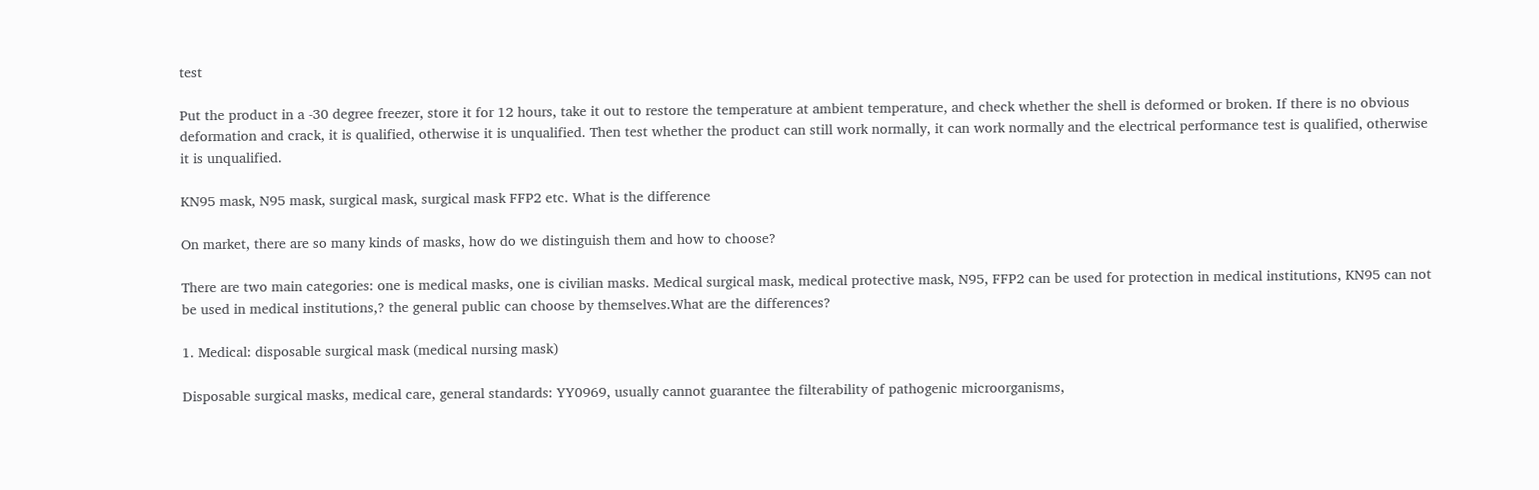test

Put the product in a -30 degree freezer, store it for 12 hours, take it out to restore the temperature at ambient temperature, and check whether the shell is deformed or broken. If there is no obvious deformation and crack, it is qualified, otherwise it is unqualified. Then test whether the product can still work normally, it can work normally and the electrical performance test is qualified, otherwise it is unqualified.

KN95 mask, N95 mask, surgical mask, surgical mask FFP2 etc. What is the difference

On market, there are so many kinds of masks, how do we distinguish them and how to choose?

There are two main categories: one is medical masks, one is civilian masks. Medical surgical mask, medical protective mask, N95, FFP2 can be used for protection in medical institutions, KN95 can not be used in medical institutions,? the general public can choose by themselves.What are the differences?

1. Medical: disposable surgical mask (medical nursing mask)

Disposable surgical masks, medical care, general standards: YY0969, usually cannot guarantee the filterability of pathogenic microorganisms,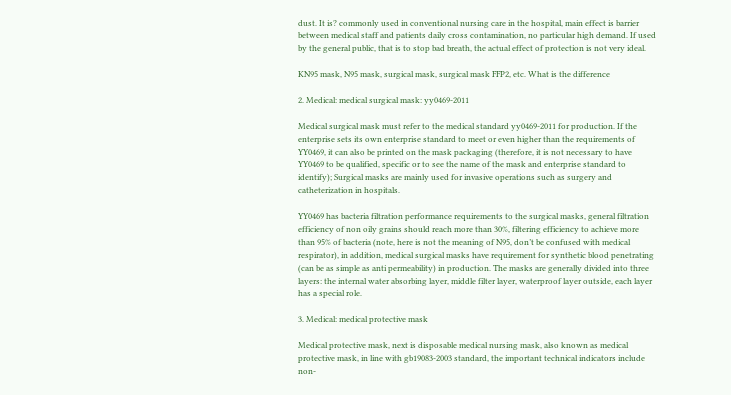dust. It is? commonly used in conventional nursing care in the hospital, main effect is barrier between medical staff and patients daily cross contamination, no particular high demand. If used by the general public, that is to stop bad breath, the actual effect of protection is not very ideal.

KN95 mask, N95 mask, surgical mask, surgical mask FFP2, etc. What is the difference

2. Medical: medical surgical mask: yy0469-2011

Medical surgical mask must refer to the medical standard yy0469-2011 for production. If the enterprise sets its own enterprise standard to meet or even higher than the requirements of YY0469, it can also be printed on the mask packaging (therefore, it is not necessary to have YY0469 to be qualified, specific or to see the name of the mask and enterprise standard to identify); Surgical masks are mainly used for invasive operations such as surgery and catheterization in hospitals.

YY0469 has bacteria filtration performance requirements to the surgical masks, general filtration efficiency of non oily grains should reach more than 30%, filtering efficiency to achieve more than 95% of bacteria (note, here is not the meaning of N95, don’t be confused with medical respirator), in addition, medical surgical masks have requirement for synthetic blood penetrating (can be as simple as anti permeability) in production. The masks are generally divided into three layers: the internal water absorbing layer, middle filter layer, waterproof layer outside, each layer has a special role.

3. Medical: medical protective mask

Medical protective mask, next is disposable medical nursing mask, also known as medical protective mask, in line with gb19083-2003 standard, the important technical indicators include non-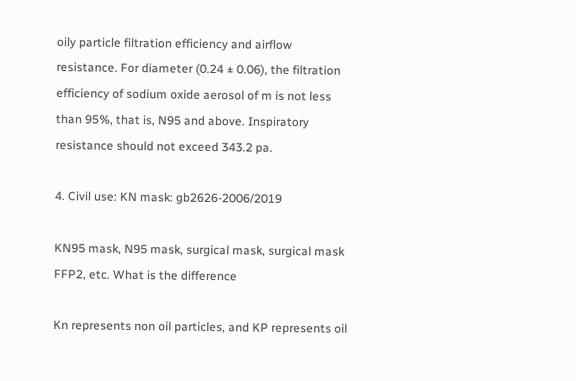oily particle filtration efficiency and airflow resistance. For diameter (0.24 ± 0.06), the filtration efficiency of sodium oxide aerosol of m is not less than 95%, that is, N95 and above. Inspiratory resistance should not exceed 343.2 pa.

4. Civil use: KN mask: gb2626-2006/2019

KN95 mask, N95 mask, surgical mask, surgical mask FFP2, etc. What is the difference

Kn represents non oil particles, and KP represents oil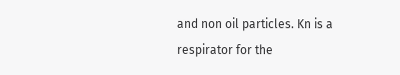and non oil particles. Kn is a respirator for the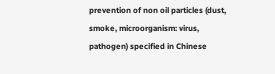prevention of non oil particles (dust, smoke, microorganism: virus, pathogen) specified in Chinese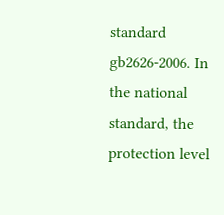standard gb2626-2006. In the national standard, the protection level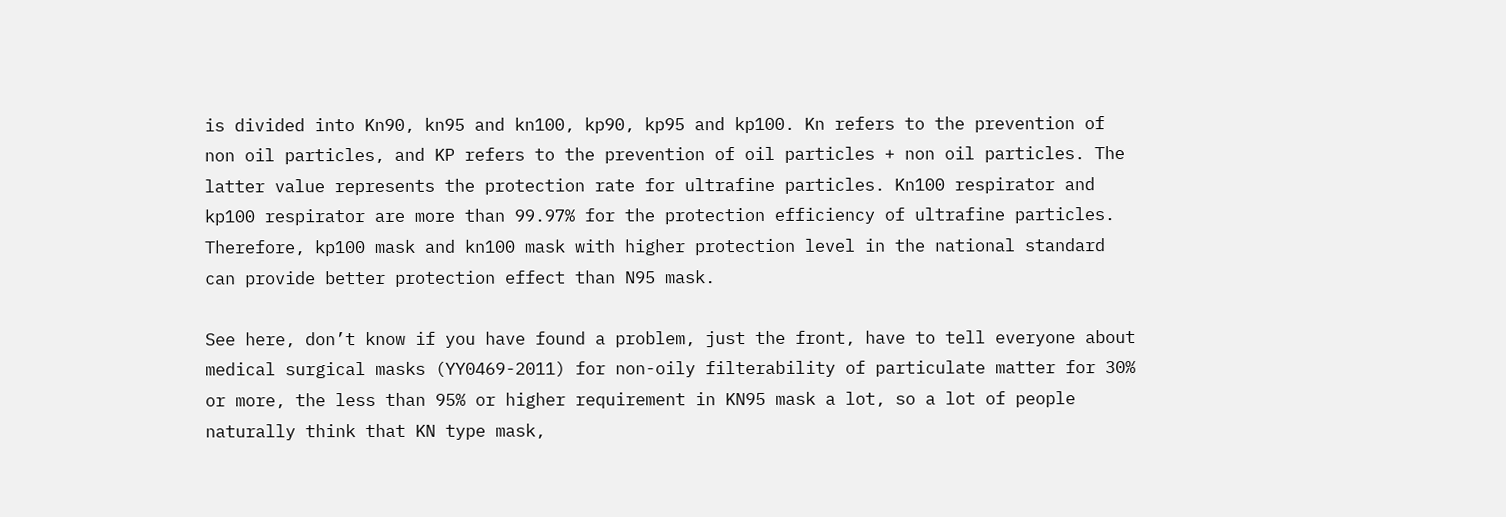is divided into Kn90, kn95 and kn100, kp90, kp95 and kp100. Kn refers to the prevention of non oil particles, and KP refers to the prevention of oil particles + non oil particles. The latter value represents the protection rate for ultrafine particles. Kn100 respirator and kp100 respirator are more than 99.97% for the protection efficiency of ultrafine particles. Therefore, kp100 mask and kn100 mask with higher protection level in the national standard can provide better protection effect than N95 mask.

See here, don’t know if you have found a problem, just the front, have to tell everyone about medical surgical masks (YY0469-2011) for non-oily filterability of particulate matter for 30% or more, the less than 95% or higher requirement in KN95 mask a lot, so a lot of people naturally think that KN type mask,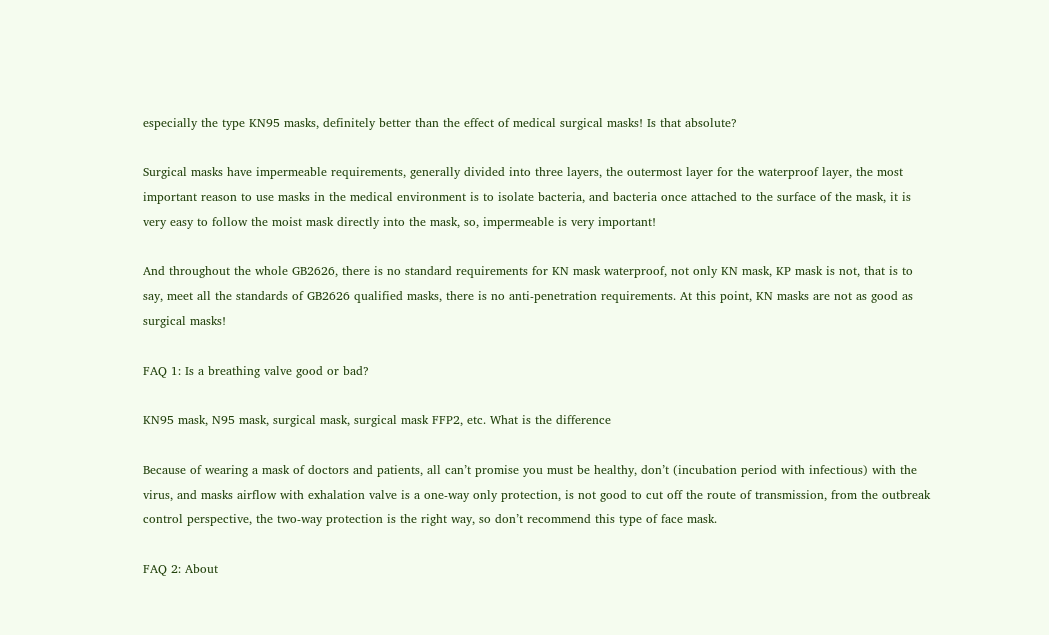especially the type KN95 masks, definitely better than the effect of medical surgical masks! Is that absolute?

Surgical masks have impermeable requirements, generally divided into three layers, the outermost layer for the waterproof layer, the most important reason to use masks in the medical environment is to isolate bacteria, and bacteria once attached to the surface of the mask, it is very easy to follow the moist mask directly into the mask, so, impermeable is very important!

And throughout the whole GB2626, there is no standard requirements for KN mask waterproof, not only KN mask, KP mask is not, that is to say, meet all the standards of GB2626 qualified masks, there is no anti-penetration requirements. At this point, KN masks are not as good as surgical masks!

FAQ 1: Is a breathing valve good or bad?

KN95 mask, N95 mask, surgical mask, surgical mask FFP2, etc. What is the difference

Because of wearing a mask of doctors and patients, all can’t promise you must be healthy, don’t (incubation period with infectious) with the virus, and masks airflow with exhalation valve is a one-way only protection, is not good to cut off the route of transmission, from the outbreak control perspective, the two-way protection is the right way, so don’t recommend this type of face mask.

FAQ 2: About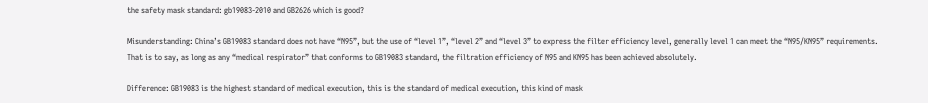the safety mask standard: gb19083-2010 and GB2626 which is good?

Misunderstanding: China’s GB19083 standard does not have “N95”, but the use of “level 1”, “level 2” and “level 3” to express the filter efficiency level, generally level 1 can meet the “N95/KN95” requirements. That is to say, as long as any “medical respirator” that conforms to GB19083 standard, the filtration efficiency of N95 and KN95 has been achieved absolutely.

Difference: GB19083 is the highest standard of medical execution, this is the standard of medical execution, this kind of mask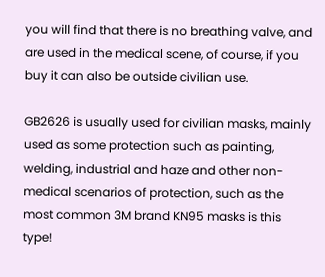you will find that there is no breathing valve, and are used in the medical scene, of course, if you buy it can also be outside civilian use.

GB2626 is usually used for civilian masks, mainly used as some protection such as painting, welding, industrial and haze and other non-medical scenarios of protection, such as the most common 3M brand KN95 masks is this type!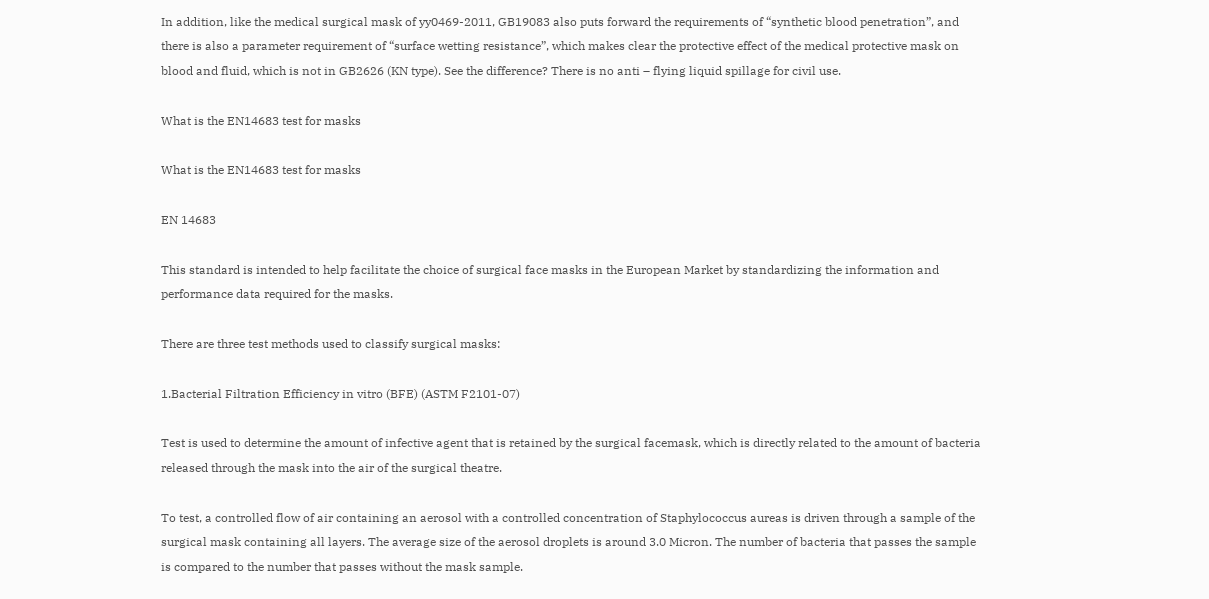In addition, like the medical surgical mask of yy0469-2011, GB19083 also puts forward the requirements of “synthetic blood penetration”, and there is also a parameter requirement of “surface wetting resistance”, which makes clear the protective effect of the medical protective mask on blood and fluid, which is not in GB2626 (KN type). See the difference? There is no anti – flying liquid spillage for civil use.

What is the EN14683 test for masks

What is the EN14683 test for masks

EN 14683

This standard is intended to help facilitate the choice of surgical face masks in the European Market by standardizing the information and performance data required for the masks.

There are three test methods used to classify surgical masks:

1.Bacterial Filtration Efficiency in vitro (BFE) (ASTM F2101-07)

Test is used to determine the amount of infective agent that is retained by the surgical facemask, which is directly related to the amount of bacteria released through the mask into the air of the surgical theatre.

To test, a controlled flow of air containing an aerosol with a controlled concentration of Staphylococcus aureas is driven through a sample of the surgical mask containing all layers. The average size of the aerosol droplets is around 3.0 Micron. The number of bacteria that passes the sample is compared to the number that passes without the mask sample.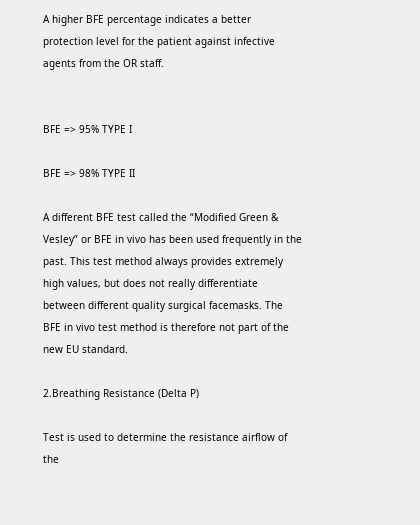A higher BFE percentage indicates a better protection level for the patient against infective agents from the OR staff.


BFE => 95% TYPE I

BFE => 98% TYPE II

A different BFE test called the “Modified Green & Vesley” or BFE in vivo has been used frequently in the past. This test method always provides extremely high values, but does not really differentiate between different quality surgical facemasks. The BFE in vivo test method is therefore not part of the new EU standard.

2.Breathing Resistance (Delta P)

Test is used to determine the resistance airflow of the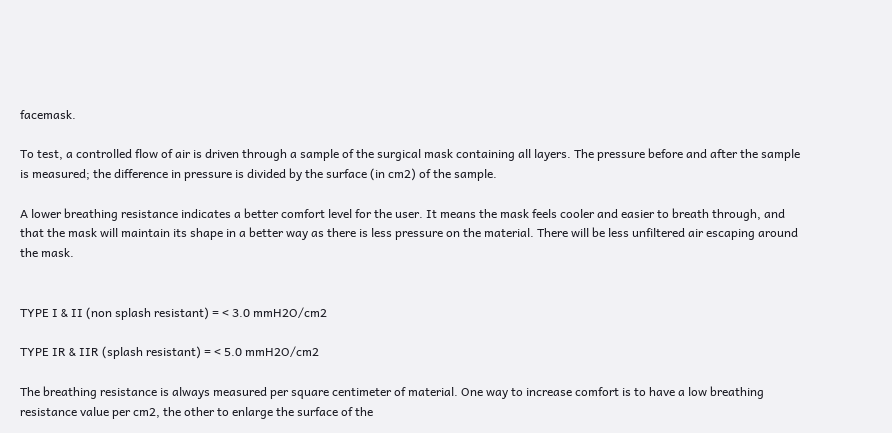facemask.

To test, a controlled flow of air is driven through a sample of the surgical mask containing all layers. The pressure before and after the sample is measured; the difference in pressure is divided by the surface (in cm2) of the sample.

A lower breathing resistance indicates a better comfort level for the user. It means the mask feels cooler and easier to breath through, and that the mask will maintain its shape in a better way as there is less pressure on the material. There will be less unfiltered air escaping around the mask.


TYPE I & II (non splash resistant) = < 3.0 mmH2O/cm2

TYPE IR & IIR (splash resistant) = < 5.0 mmH2O/cm2

The breathing resistance is always measured per square centimeter of material. One way to increase comfort is to have a low breathing resistance value per cm2, the other to enlarge the surface of the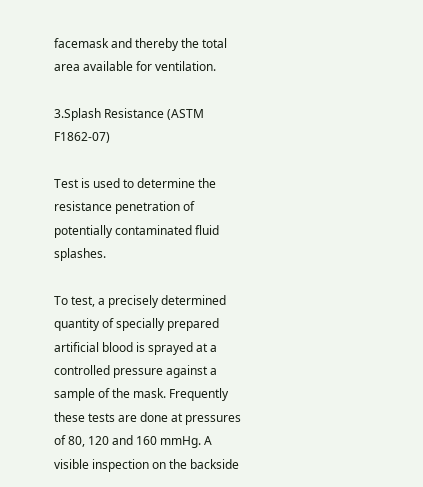facemask and thereby the total area available for ventilation.

3.Splash Resistance (ASTM F1862-07)

Test is used to determine the resistance penetration of potentially contaminated fluid splashes.

To test, a precisely determined quantity of specially prepared artificial blood is sprayed at a controlled pressure against a sample of the mask. Frequently these tests are done at pressures of 80, 120 and 160 mmHg. A visible inspection on the backside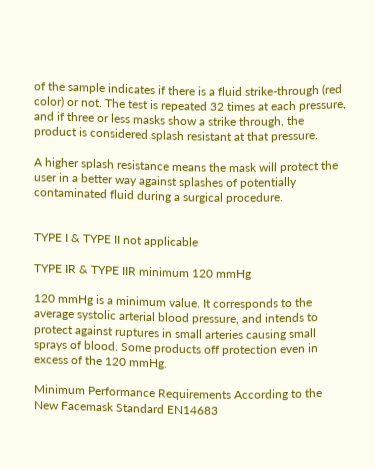of the sample indicates if there is a fluid strike-through (red color) or not. The test is repeated 32 times at each pressure, and if three or less masks show a strike through, the product is considered splash resistant at that pressure.

A higher splash resistance means the mask will protect the user in a better way against splashes of potentially contaminated fluid during a surgical procedure.


TYPE I & TYPE II not applicable

TYPE IR & TYPE IIR minimum 120 mmHg

120 mmHg is a minimum value. It corresponds to the average systolic arterial blood pressure, and intends to protect against ruptures in small arteries causing small sprays of blood. Some products off protection even in excess of the 120 mmHg.

Minimum Performance Requirements According to the New Facemask Standard EN14683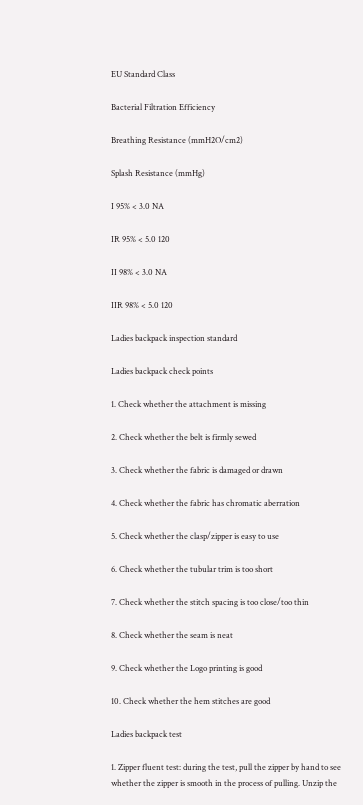EU Standard Class

Bacterial Filtration Efficiency

Breathing Resistance (mmH2O/cm2)

Splash Resistance (mmHg)

I 95% < 3.0 NA

IR 95% < 5.0 120

II 98% < 3.0 NA

IIR 98% < 5.0 120

Ladies backpack inspection standard

Ladies backpack check points

1. Check whether the attachment is missing

2. Check whether the belt is firmly sewed

3. Check whether the fabric is damaged or drawn

4. Check whether the fabric has chromatic aberration

5. Check whether the clasp/zipper is easy to use

6. Check whether the tubular trim is too short

7. Check whether the stitch spacing is too close/too thin

8. Check whether the seam is neat

9. Check whether the Logo printing is good

10. Check whether the hem stitches are good

Ladies backpack test

1. Zipper fluent test: during the test, pull the zipper by hand to see whether the zipper is smooth in the process of pulling. Unzip the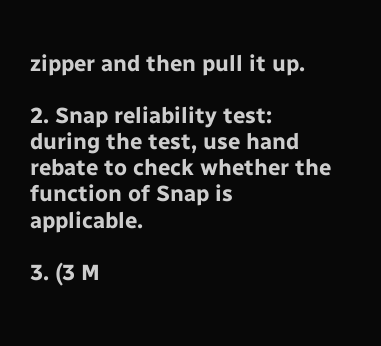zipper and then pull it up.

2. Snap reliability test: during the test, use hand rebate to check whether the function of Snap is applicable.

3. (3 M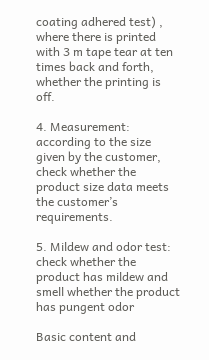coating adhered test) , where there is printed with 3 m tape tear at ten times back and forth, whether the printing is off.

4. Measurement: according to the size given by the customer, check whether the product size data meets the customer’s requirements.

5. Mildew and odor test: check whether the product has mildew and smell whether the product has pungent odor

Basic content and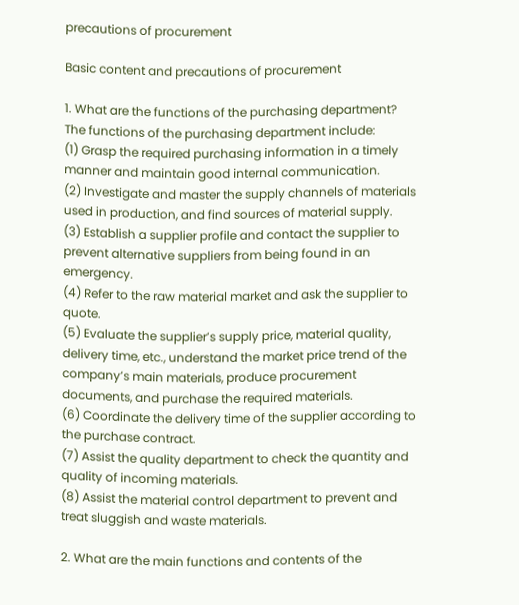precautions of procurement

Basic content and precautions of procurement

1. What are the functions of the purchasing department?
The functions of the purchasing department include:
(1) Grasp the required purchasing information in a timely manner and maintain good internal communication.
(2) Investigate and master the supply channels of materials used in production, and find sources of material supply.
(3) Establish a supplier profile and contact the supplier to prevent alternative suppliers from being found in an emergency.
(4) Refer to the raw material market and ask the supplier to quote.
(5) Evaluate the supplier’s supply price, material quality, delivery time, etc., understand the market price trend of the company’s main materials, produce procurement documents, and purchase the required materials.
(6) Coordinate the delivery time of the supplier according to the purchase contract.
(7) Assist the quality department to check the quantity and quality of incoming materials.
(8) Assist the material control department to prevent and treat sluggish and waste materials.

2. What are the main functions and contents of the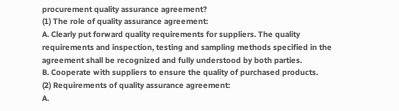procurement quality assurance agreement?
(1) The role of quality assurance agreement:
A. Clearly put forward quality requirements for suppliers. The quality requirements and inspection, testing and sampling methods specified in the agreement shall be recognized and fully understood by both parties.
B. Cooperate with suppliers to ensure the quality of purchased products.
(2) Requirements of quality assurance agreement:
A.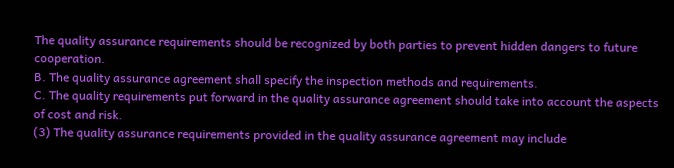The quality assurance requirements should be recognized by both parties to prevent hidden dangers to future cooperation.
B. The quality assurance agreement shall specify the inspection methods and requirements.
C. The quality requirements put forward in the quality assurance agreement should take into account the aspects of cost and risk.
(3) The quality assurance requirements provided in the quality assurance agreement may include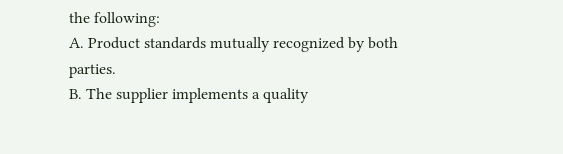the following:
A. Product standards mutually recognized by both parties.
B. The supplier implements a quality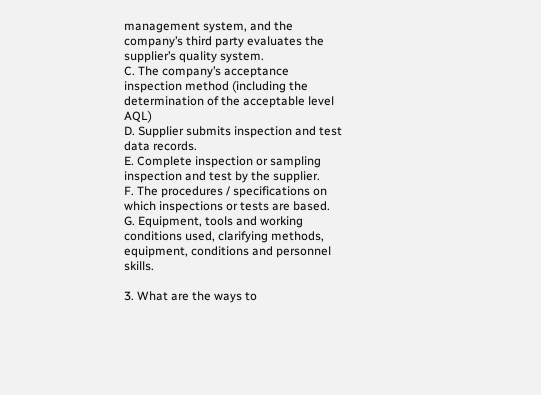management system, and the company’s third party evaluates the supplier’s quality system.
C. The company’s acceptance inspection method (including the determination of the acceptable level AQL)
D. Supplier submits inspection and test data records.
E. Complete inspection or sampling inspection and test by the supplier.
F. The procedures / specifications on which inspections or tests are based.
G. Equipment, tools and working conditions used, clarifying methods, equipment, conditions and personnel skills.

3. What are the ways to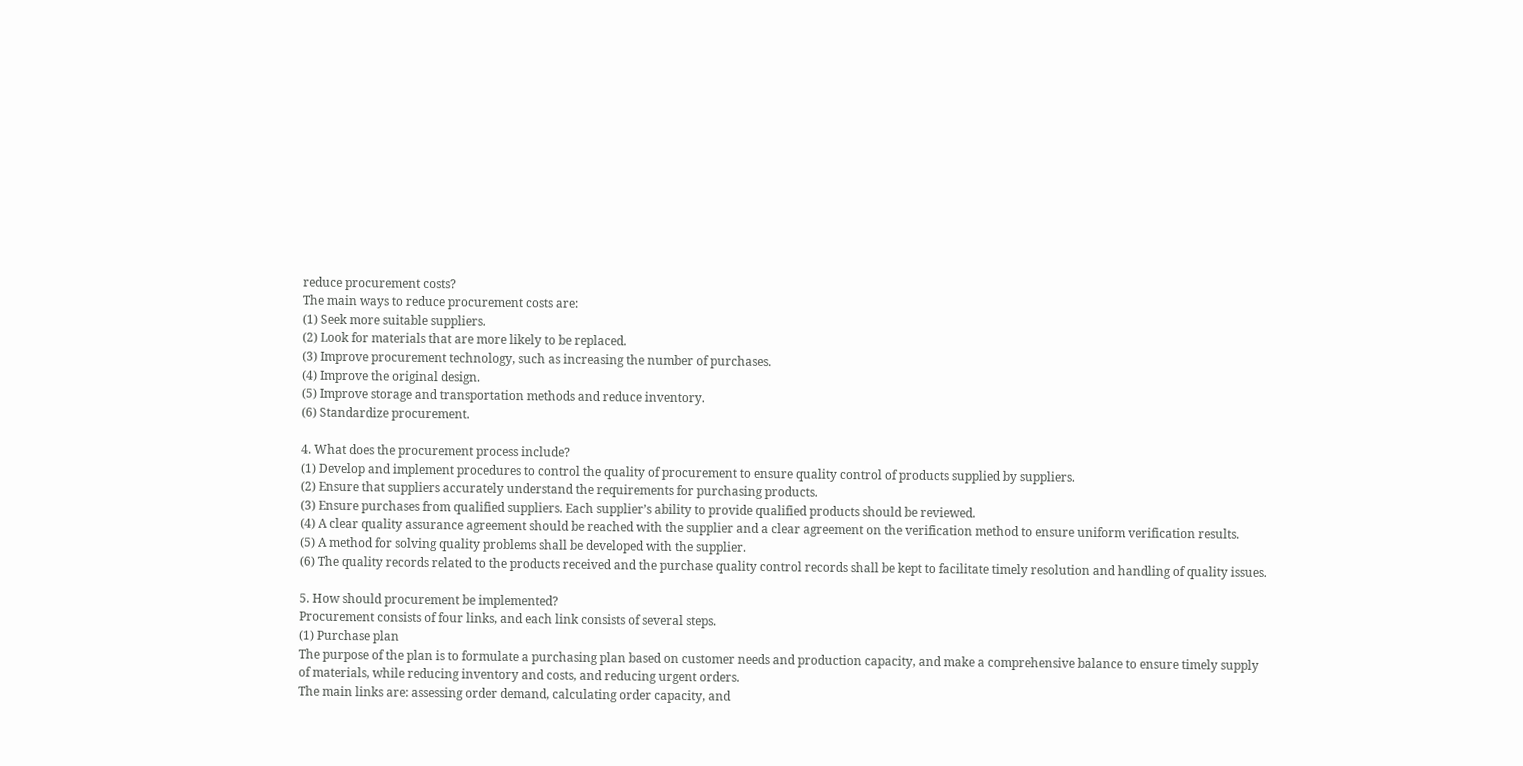reduce procurement costs?
The main ways to reduce procurement costs are:
(1) Seek more suitable suppliers.
(2) Look for materials that are more likely to be replaced.
(3) Improve procurement technology, such as increasing the number of purchases.
(4) Improve the original design.
(5) Improve storage and transportation methods and reduce inventory.
(6) Standardize procurement.

4. What does the procurement process include?
(1) Develop and implement procedures to control the quality of procurement to ensure quality control of products supplied by suppliers.
(2) Ensure that suppliers accurately understand the requirements for purchasing products.
(3) Ensure purchases from qualified suppliers. Each supplier’s ability to provide qualified products should be reviewed.
(4) A clear quality assurance agreement should be reached with the supplier and a clear agreement on the verification method to ensure uniform verification results.
(5) A method for solving quality problems shall be developed with the supplier.
(6) The quality records related to the products received and the purchase quality control records shall be kept to facilitate timely resolution and handling of quality issues.

5. How should procurement be implemented?
Procurement consists of four links, and each link consists of several steps.
(1) Purchase plan
The purpose of the plan is to formulate a purchasing plan based on customer needs and production capacity, and make a comprehensive balance to ensure timely supply of materials, while reducing inventory and costs, and reducing urgent orders.
The main links are: assessing order demand, calculating order capacity, and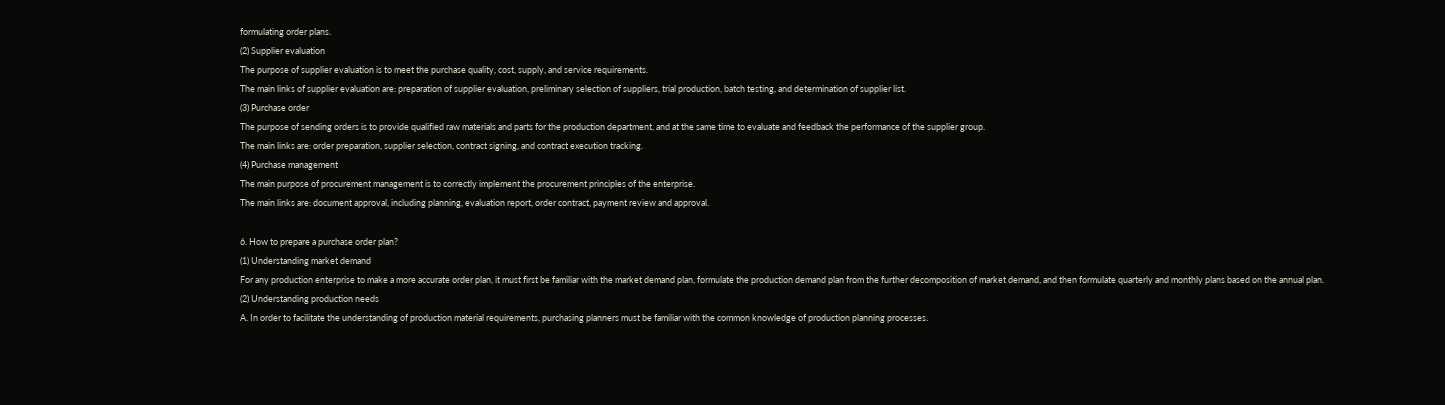formulating order plans.
(2) Supplier evaluation
The purpose of supplier evaluation is to meet the purchase quality, cost, supply, and service requirements.
The main links of supplier evaluation are: preparation of supplier evaluation, preliminary selection of suppliers, trial production, batch testing, and determination of supplier list.
(3) Purchase order
The purpose of sending orders is to provide qualified raw materials and parts for the production department, and at the same time to evaluate and feedback the performance of the supplier group.
The main links are: order preparation, supplier selection, contract signing, and contract execution tracking.
(4) Purchase management
The main purpose of procurement management is to correctly implement the procurement principles of the enterprise.
The main links are: document approval, including planning, evaluation report, order contract, payment review and approval.

6. How to prepare a purchase order plan?
(1) Understanding market demand
For any production enterprise to make a more accurate order plan, it must first be familiar with the market demand plan, formulate the production demand plan from the further decomposition of market demand, and then formulate quarterly and monthly plans based on the annual plan.
(2) Understanding production needs
A. In order to facilitate the understanding of production material requirements, purchasing planners must be familiar with the common knowledge of production planning processes.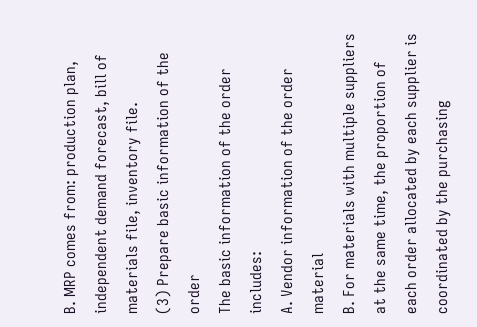B. MRP comes from: production plan, independent demand forecast, bill of materials file, inventory file.
(3) Prepare basic information of the order
The basic information of the order includes:
A. Vendor information of the order material
B. For materials with multiple suppliers at the same time, the proportion of each order allocated by each supplier is coordinated by the purchasing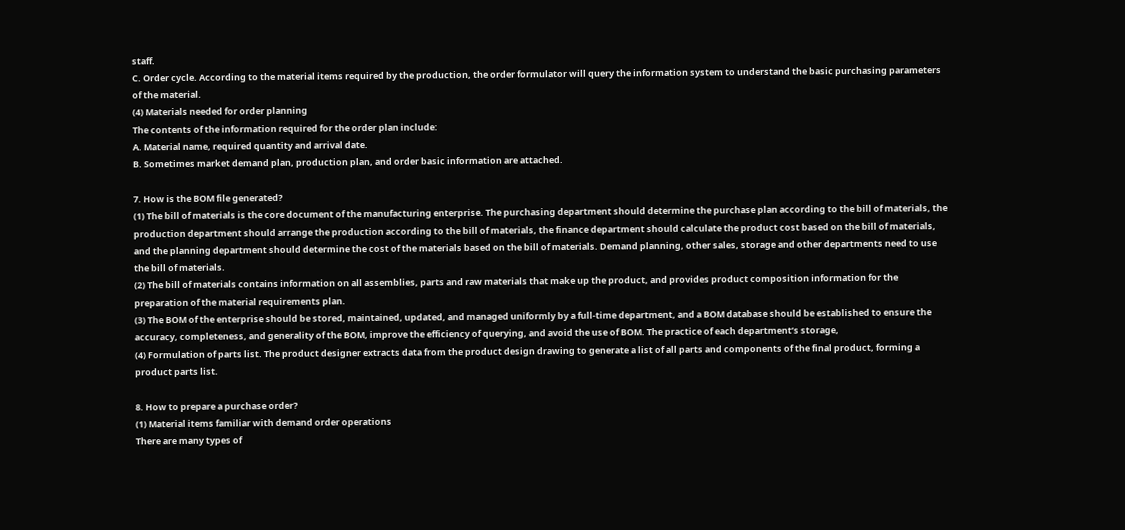staff.
C. Order cycle. According to the material items required by the production, the order formulator will query the information system to understand the basic purchasing parameters of the material.
(4) Materials needed for order planning
The contents of the information required for the order plan include:
A. Material name, required quantity and arrival date.
B. Sometimes market demand plan, production plan, and order basic information are attached.

7. How is the BOM file generated?
(1) The bill of materials is the core document of the manufacturing enterprise. The purchasing department should determine the purchase plan according to the bill of materials, the production department should arrange the production according to the bill of materials, the finance department should calculate the product cost based on the bill of materials, and the planning department should determine the cost of the materials based on the bill of materials. Demand planning, other sales, storage and other departments need to use the bill of materials.
(2) The bill of materials contains information on all assemblies, parts and raw materials that make up the product, and provides product composition information for the preparation of the material requirements plan.
(3) The BOM of the enterprise should be stored, maintained, updated, and managed uniformly by a full-time department, and a BOM database should be established to ensure the accuracy, completeness, and generality of the BOM, improve the efficiency of querying, and avoid the use of BOM. The practice of each department’s storage,
(4) Formulation of parts list. The product designer extracts data from the product design drawing to generate a list of all parts and components of the final product, forming a product parts list.

8. How to prepare a purchase order?
(1) Material items familiar with demand order operations
There are many types of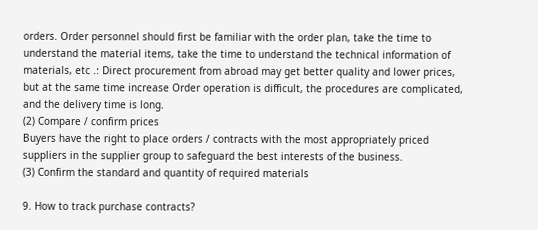orders. Order personnel should first be familiar with the order plan, take the time to understand the material items, take the time to understand the technical information of materials, etc .: Direct procurement from abroad may get better quality and lower prices, but at the same time increase Order operation is difficult, the procedures are complicated, and the delivery time is long.
(2) Compare / confirm prices
Buyers have the right to place orders / contracts with the most appropriately priced suppliers in the supplier group to safeguard the best interests of the business.
(3) Confirm the standard and quantity of required materials

9. How to track purchase contracts?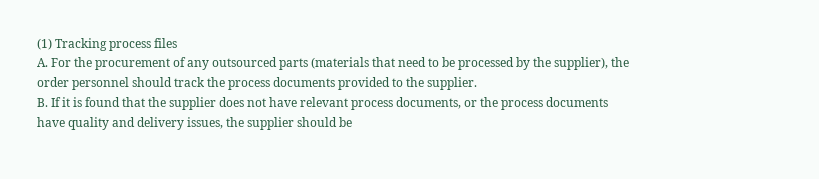(1) Tracking process files
A. For the procurement of any outsourced parts (materials that need to be processed by the supplier), the order personnel should track the process documents provided to the supplier.
B. If it is found that the supplier does not have relevant process documents, or the process documents have quality and delivery issues, the supplier should be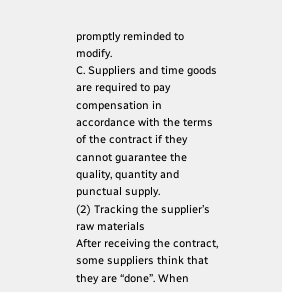promptly reminded to modify.
C. Suppliers and time goods are required to pay compensation in accordance with the terms of the contract if they cannot guarantee the quality, quantity and punctual supply.
(2) Tracking the supplier’s raw materials
After receiving the contract, some suppliers think that they are “done”. When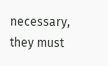necessary, they must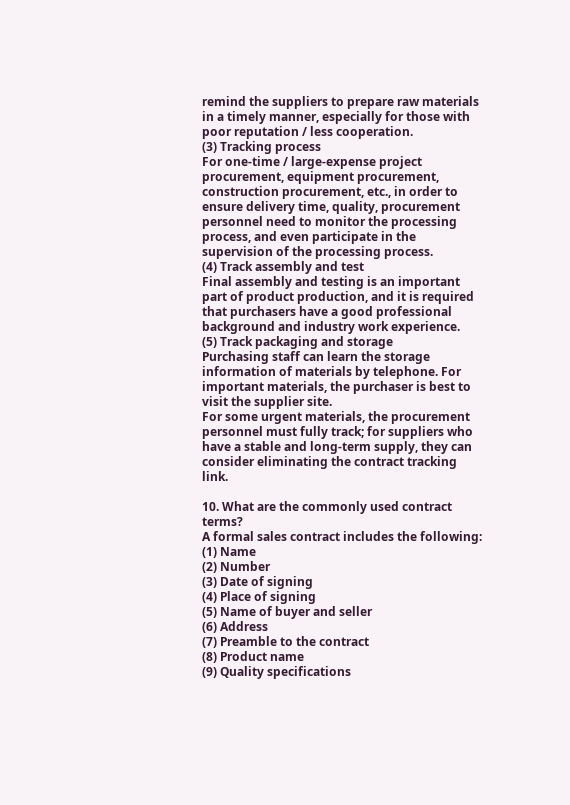remind the suppliers to prepare raw materials in a timely manner, especially for those with poor reputation / less cooperation.
(3) Tracking process
For one-time / large-expense project procurement, equipment procurement, construction procurement, etc., in order to ensure delivery time, quality, procurement personnel need to monitor the processing process, and even participate in the supervision of the processing process.
(4) Track assembly and test
Final assembly and testing is an important part of product production, and it is required that purchasers have a good professional background and industry work experience.
(5) Track packaging and storage
Purchasing staff can learn the storage information of materials by telephone. For important materials, the purchaser is best to visit the supplier site.
For some urgent materials, the procurement personnel must fully track; for suppliers who have a stable and long-term supply, they can consider eliminating the contract tracking link.

10. What are the commonly used contract terms?
A formal sales contract includes the following:
(1) Name
(2) Number
(3) Date of signing
(4) Place of signing
(5) Name of buyer and seller
(6) Address
(7) Preamble to the contract
(8) Product name
(9) Quality specifications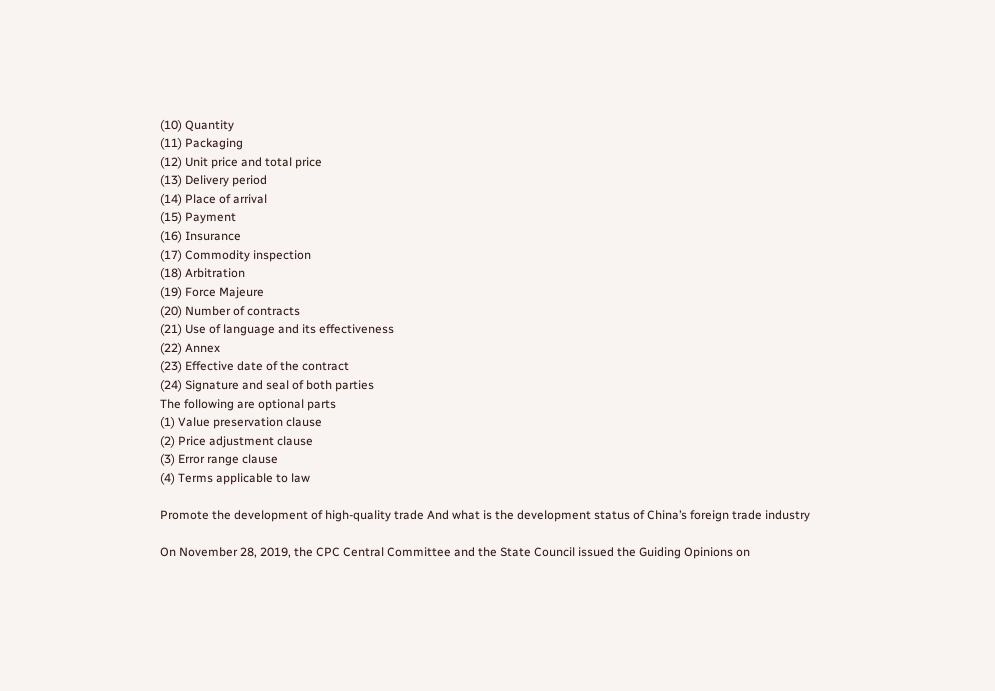(10) Quantity
(11) Packaging
(12) Unit price and total price
(13) Delivery period
(14) Place of arrival
(15) Payment
(16) Insurance
(17) Commodity inspection
(18) Arbitration
(19) Force Majeure
(20) Number of contracts
(21) Use of language and its effectiveness
(22) Annex
(23) Effective date of the contract
(24) Signature and seal of both parties
The following are optional parts
(1) Value preservation clause
(2) Price adjustment clause
(3) Error range clause
(4) Terms applicable to law

Promote the development of high-quality trade And what is the development status of China’s foreign trade industry

On November 28, 2019, the CPC Central Committee and the State Council issued the Guiding Opinions on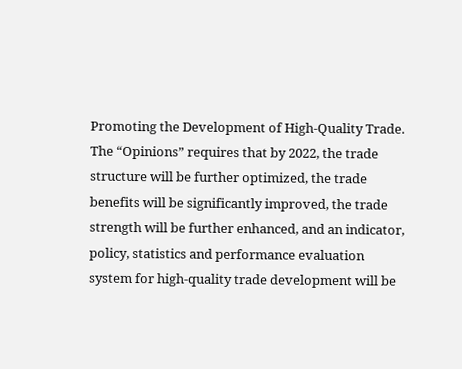Promoting the Development of High-Quality Trade. The “Opinions” requires that by 2022, the trade structure will be further optimized, the trade benefits will be significantly improved, the trade strength will be further enhanced, and an indicator, policy, statistics and performance evaluation system for high-quality trade development will be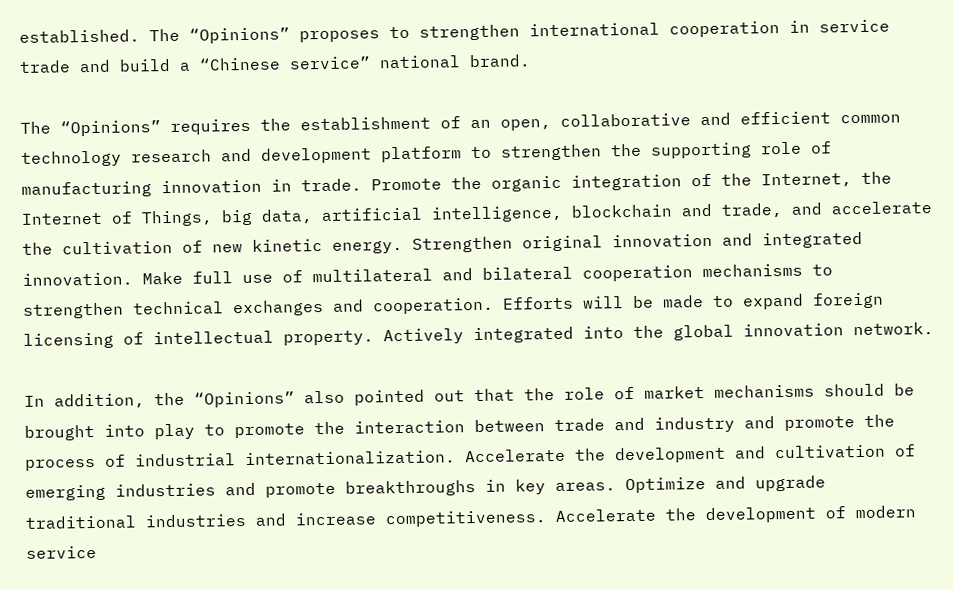established. The “Opinions” proposes to strengthen international cooperation in service trade and build a “Chinese service” national brand.

The “Opinions” requires the establishment of an open, collaborative and efficient common technology research and development platform to strengthen the supporting role of manufacturing innovation in trade. Promote the organic integration of the Internet, the Internet of Things, big data, artificial intelligence, blockchain and trade, and accelerate the cultivation of new kinetic energy. Strengthen original innovation and integrated innovation. Make full use of multilateral and bilateral cooperation mechanisms to strengthen technical exchanges and cooperation. Efforts will be made to expand foreign licensing of intellectual property. Actively integrated into the global innovation network.

In addition, the “Opinions” also pointed out that the role of market mechanisms should be brought into play to promote the interaction between trade and industry and promote the process of industrial internationalization. Accelerate the development and cultivation of emerging industries and promote breakthroughs in key areas. Optimize and upgrade traditional industries and increase competitiveness. Accelerate the development of modern service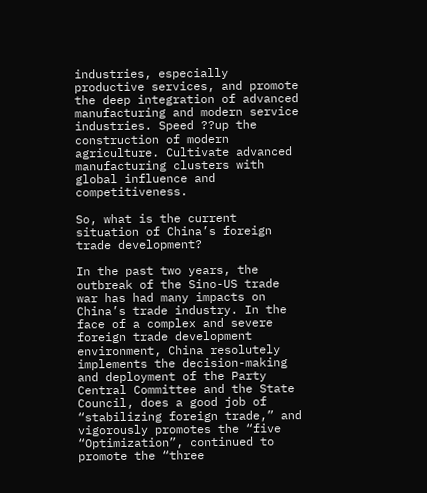industries, especially productive services, and promote the deep integration of advanced manufacturing and modern service industries. Speed ??up the construction of modern agriculture. Cultivate advanced manufacturing clusters with global influence and competitiveness.

So, what is the current situation of China’s foreign trade development?

In the past two years, the outbreak of the Sino-US trade war has had many impacts on China’s trade industry. In the face of a complex and severe foreign trade development environment, China resolutely implements the decision-making and deployment of the Party Central Committee and the State Council, does a good job of “stabilizing foreign trade,” and vigorously promotes the “five “Optimization”, continued to promote the “three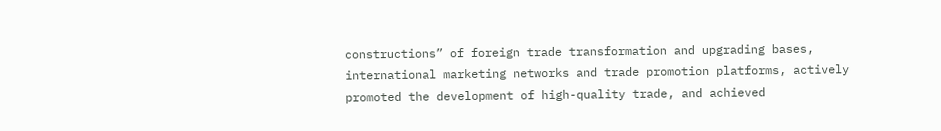constructions” of foreign trade transformation and upgrading bases, international marketing networks and trade promotion platforms, actively promoted the development of high-quality trade, and achieved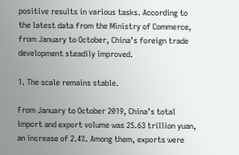positive results in various tasks. According to the latest data from the Ministry of Commerce, from January to October, China’s foreign trade development steadily improved.

1. The scale remains stable.

From January to October 2019, China’s total import and export volume was 25.63 trillion yuan, an increase of 2.4%. Among them, exports were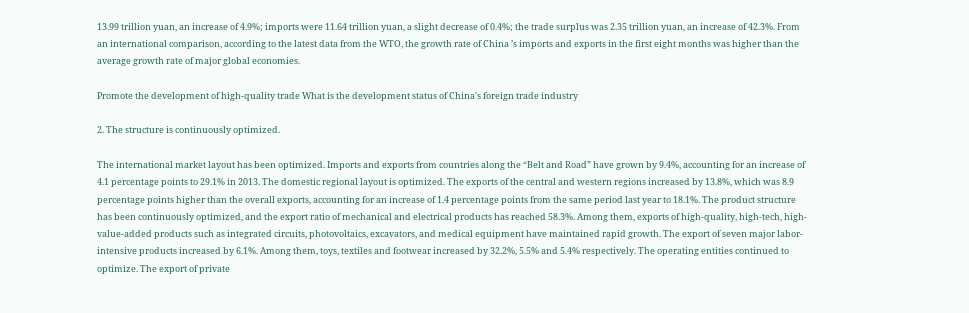13.99 trillion yuan, an increase of 4.9%; imports were 11.64 trillion yuan, a slight decrease of 0.4%; the trade surplus was 2.35 trillion yuan, an increase of 42.3%. From an international comparison, according to the latest data from the WTO, the growth rate of China ’s imports and exports in the first eight months was higher than the average growth rate of major global economies.

Promote the development of high-quality trade What is the development status of China's foreign trade industry

2. The structure is continuously optimized.

The international market layout has been optimized. Imports and exports from countries along the “Belt and Road” have grown by 9.4%, accounting for an increase of 4.1 percentage points to 29.1% in 2013. The domestic regional layout is optimized. The exports of the central and western regions increased by 13.8%, which was 8.9 percentage points higher than the overall exports, accounting for an increase of 1.4 percentage points from the same period last year to 18.1%. The product structure has been continuously optimized, and the export ratio of mechanical and electrical products has reached 58.3%. Among them, exports of high-quality, high-tech, high-value-added products such as integrated circuits, photovoltaics, excavators, and medical equipment have maintained rapid growth. The export of seven major labor-intensive products increased by 6.1%. Among them, toys, textiles and footwear increased by 32.2%, 5.5% and 5.4% respectively. The operating entities continued to optimize. The export of private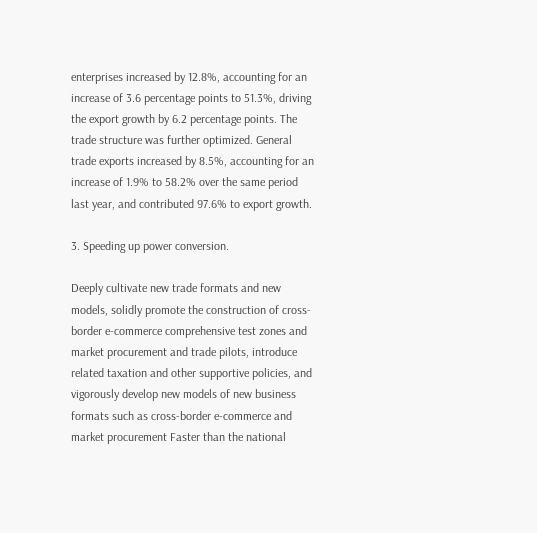enterprises increased by 12.8%, accounting for an increase of 3.6 percentage points to 51.3%, driving the export growth by 6.2 percentage points. The trade structure was further optimized. General trade exports increased by 8.5%, accounting for an increase of 1.9% to 58.2% over the same period last year, and contributed 97.6% to export growth.

3. Speeding up power conversion.

Deeply cultivate new trade formats and new models, solidly promote the construction of cross-border e-commerce comprehensive test zones and market procurement and trade pilots, introduce related taxation and other supportive policies, and vigorously develop new models of new business formats such as cross-border e-commerce and market procurement Faster than the national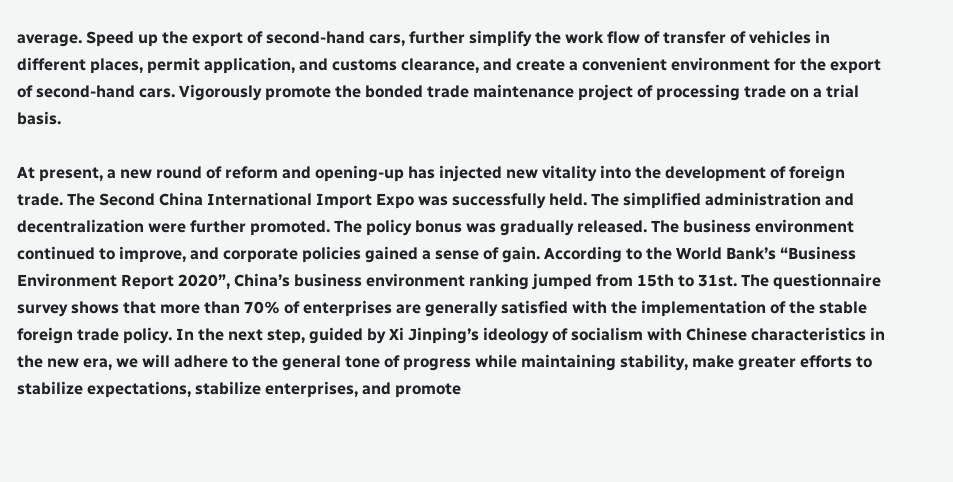average. Speed up the export of second-hand cars, further simplify the work flow of transfer of vehicles in different places, permit application, and customs clearance, and create a convenient environment for the export of second-hand cars. Vigorously promote the bonded trade maintenance project of processing trade on a trial basis.

At present, a new round of reform and opening-up has injected new vitality into the development of foreign trade. The Second China International Import Expo was successfully held. The simplified administration and decentralization were further promoted. The policy bonus was gradually released. The business environment continued to improve, and corporate policies gained a sense of gain. According to the World Bank’s “Business Environment Report 2020”, China’s business environment ranking jumped from 15th to 31st. The questionnaire survey shows that more than 70% of enterprises are generally satisfied with the implementation of the stable foreign trade policy. In the next step, guided by Xi Jinping’s ideology of socialism with Chinese characteristics in the new era, we will adhere to the general tone of progress while maintaining stability, make greater efforts to stabilize expectations, stabilize enterprises, and promote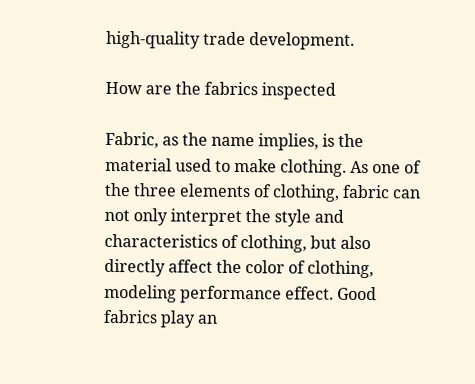high-quality trade development.

How are the fabrics inspected

Fabric, as the name implies, is the material used to make clothing. As one of the three elements of clothing, fabric can not only interpret the style and characteristics of clothing, but also directly affect the color of clothing, modeling performance effect. Good fabrics play an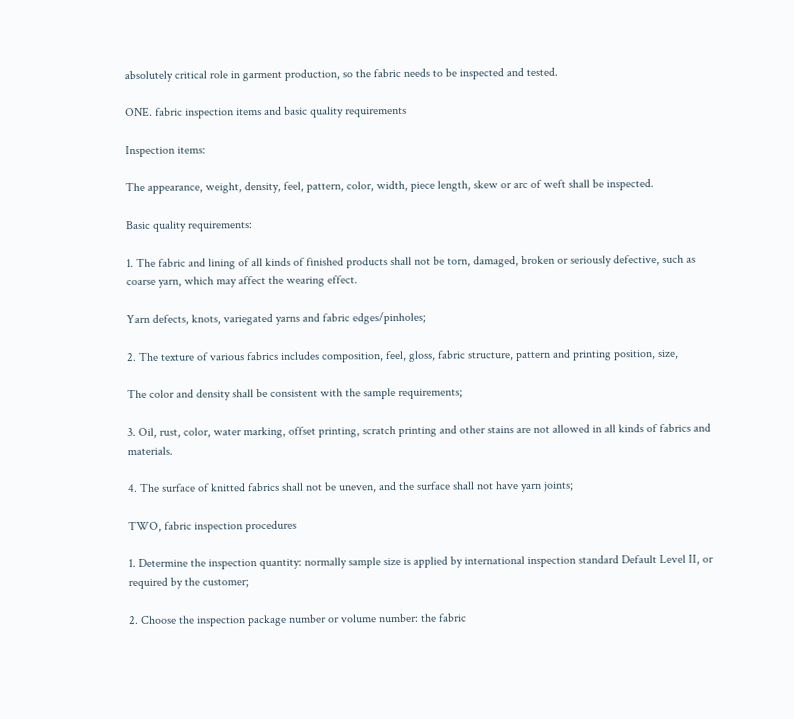absolutely critical role in garment production, so the fabric needs to be inspected and tested.

ONE. fabric inspection items and basic quality requirements

Inspection items:

The appearance, weight, density, feel, pattern, color, width, piece length, skew or arc of weft shall be inspected.

Basic quality requirements:

1. The fabric and lining of all kinds of finished products shall not be torn, damaged, broken or seriously defective, such as coarse yarn, which may affect the wearing effect.

Yarn defects, knots, variegated yarns and fabric edges/pinholes;

2. The texture of various fabrics includes composition, feel, gloss, fabric structure, pattern and printing position, size,

The color and density shall be consistent with the sample requirements;

3. Oil, rust, color, water marking, offset printing, scratch printing and other stains are not allowed in all kinds of fabrics and materials.

4. The surface of knitted fabrics shall not be uneven, and the surface shall not have yarn joints;

TWO, fabric inspection procedures

1. Determine the inspection quantity: normally sample size is applied by international inspection standard Default Level II, or required by the customer;

2. Choose the inspection package number or volume number: the fabric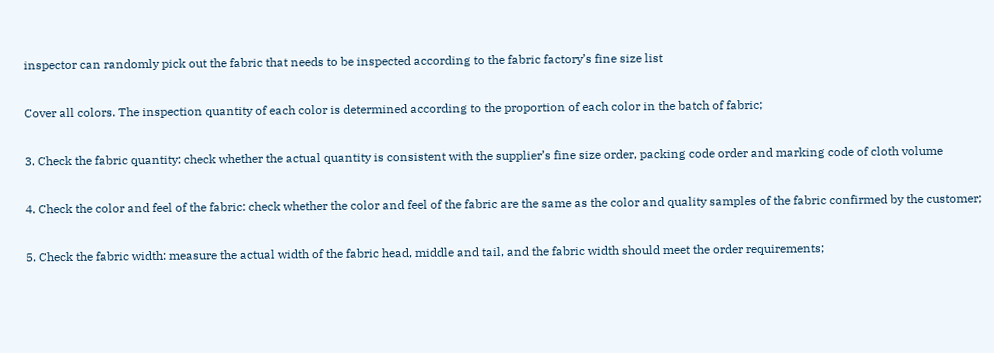inspector can randomly pick out the fabric that needs to be inspected according to the fabric factory’s fine size list

Cover all colors. The inspection quantity of each color is determined according to the proportion of each color in the batch of fabric;

3. Check the fabric quantity: check whether the actual quantity is consistent with the supplier’s fine size order, packing code order and marking code of cloth volume

4. Check the color and feel of the fabric: check whether the color and feel of the fabric are the same as the color and quality samples of the fabric confirmed by the customer;

5. Check the fabric width: measure the actual width of the fabric head, middle and tail, and the fabric width should meet the order requirements;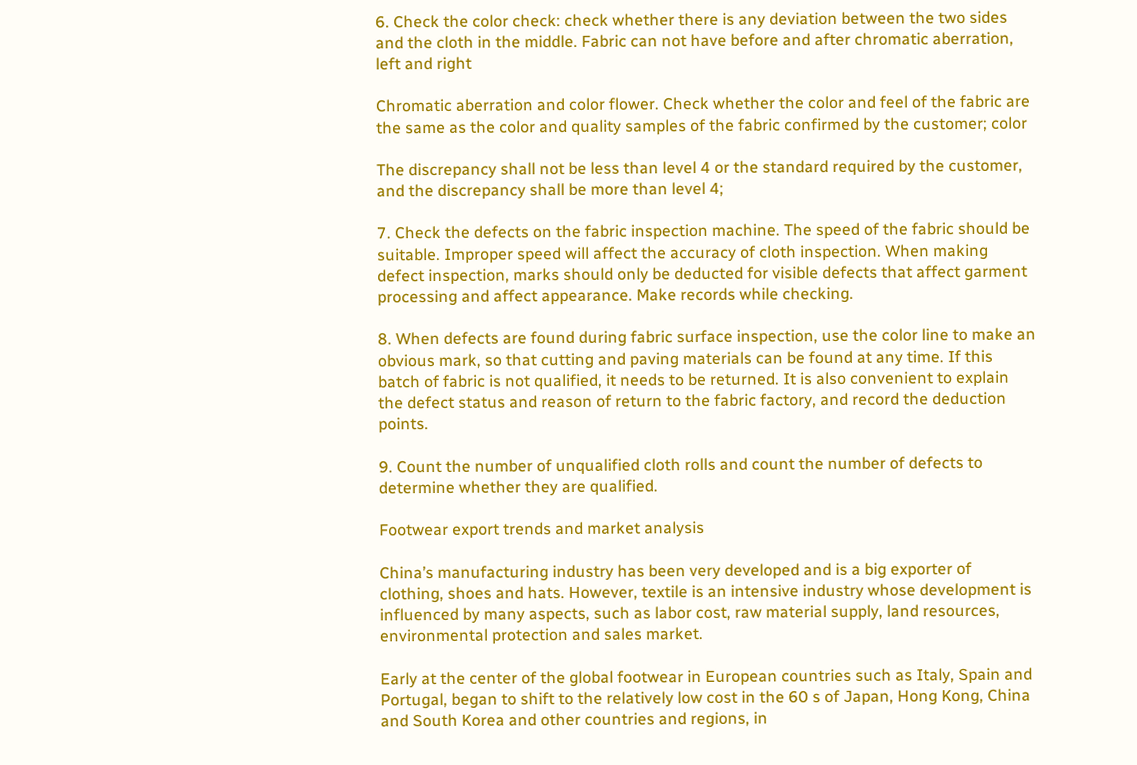6. Check the color check: check whether there is any deviation between the two sides and the cloth in the middle. Fabric can not have before and after chromatic aberration, left and right

Chromatic aberration and color flower. Check whether the color and feel of the fabric are the same as the color and quality samples of the fabric confirmed by the customer; color

The discrepancy shall not be less than level 4 or the standard required by the customer, and the discrepancy shall be more than level 4;

7. Check the defects on the fabric inspection machine. The speed of the fabric should be suitable. Improper speed will affect the accuracy of cloth inspection. When making defect inspection, marks should only be deducted for visible defects that affect garment processing and affect appearance. Make records while checking.

8. When defects are found during fabric surface inspection, use the color line to make an obvious mark, so that cutting and paving materials can be found at any time. If this batch of fabric is not qualified, it needs to be returned. It is also convenient to explain the defect status and reason of return to the fabric factory, and record the deduction points.

9. Count the number of unqualified cloth rolls and count the number of defects to determine whether they are qualified.

Footwear export trends and market analysis

China’s manufacturing industry has been very developed and is a big exporter of clothing, shoes and hats. However, textile is an intensive industry whose development is influenced by many aspects, such as labor cost, raw material supply, land resources, environmental protection and sales market.

Early at the center of the global footwear in European countries such as Italy, Spain and Portugal, began to shift to the relatively low cost in the 60 s of Japan, Hong Kong, China and South Korea and other countries and regions, in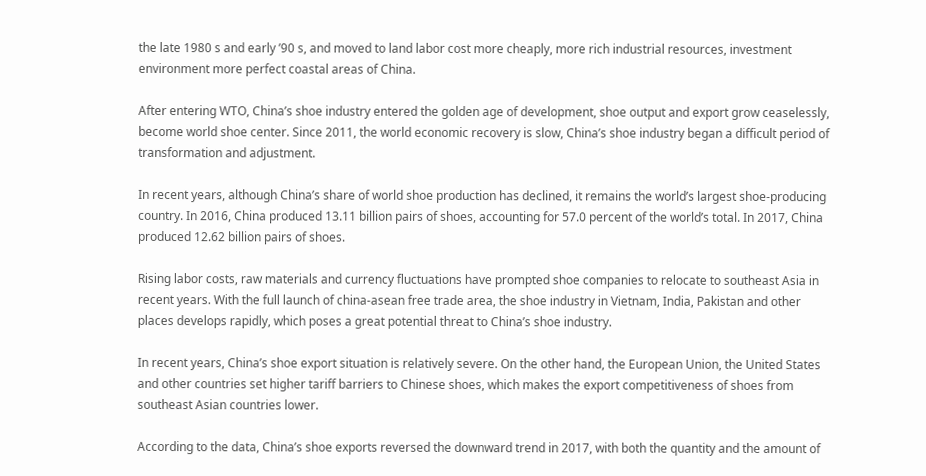the late 1980 s and early ’90 s, and moved to land labor cost more cheaply, more rich industrial resources, investment environment more perfect coastal areas of China.

After entering WTO, China’s shoe industry entered the golden age of development, shoe output and export grow ceaselessly, become world shoe center. Since 2011, the world economic recovery is slow, China’s shoe industry began a difficult period of transformation and adjustment.

In recent years, although China’s share of world shoe production has declined, it remains the world’s largest shoe-producing country. In 2016, China produced 13.11 billion pairs of shoes, accounting for 57.0 percent of the world’s total. In 2017, China produced 12.62 billion pairs of shoes.

Rising labor costs, raw materials and currency fluctuations have prompted shoe companies to relocate to southeast Asia in recent years. With the full launch of china-asean free trade area, the shoe industry in Vietnam, India, Pakistan and other places develops rapidly, which poses a great potential threat to China’s shoe industry.

In recent years, China’s shoe export situation is relatively severe. On the other hand, the European Union, the United States and other countries set higher tariff barriers to Chinese shoes, which makes the export competitiveness of shoes from southeast Asian countries lower.

According to the data, China’s shoe exports reversed the downward trend in 2017, with both the quantity and the amount of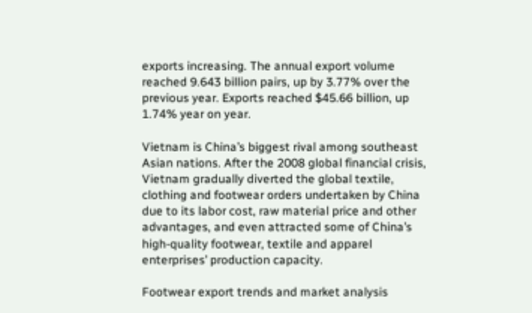exports increasing. The annual export volume reached 9.643 billion pairs, up by 3.77% over the previous year. Exports reached $45.66 billion, up 1.74% year on year.

Vietnam is China’s biggest rival among southeast Asian nations. After the 2008 global financial crisis, Vietnam gradually diverted the global textile, clothing and footwear orders undertaken by China due to its labor cost, raw material price and other advantages, and even attracted some of China’s high-quality footwear, textile and apparel enterprises’ production capacity.

Footwear export trends and market analysis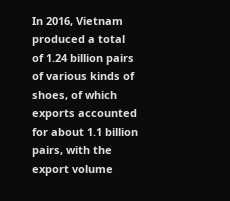In 2016, Vietnam produced a total of 1.24 billion pairs of various kinds of shoes, of which exports accounted for about 1.1 billion pairs, with the export volume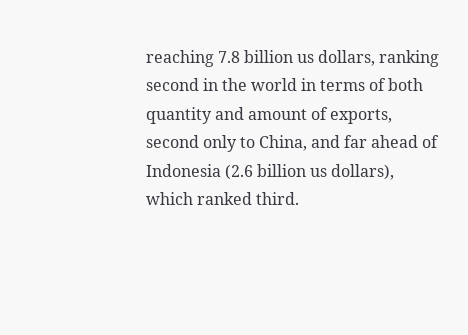reaching 7.8 billion us dollars, ranking second in the world in terms of both quantity and amount of exports, second only to China, and far ahead of Indonesia (2.6 billion us dollars), which ranked third.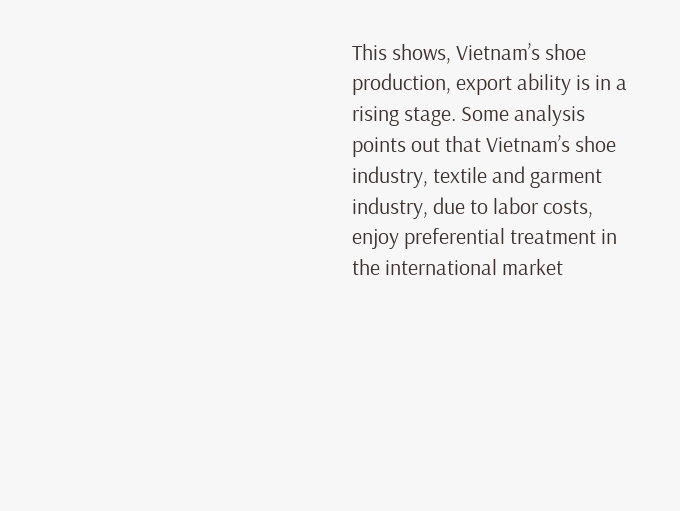This shows, Vietnam’s shoe production, export ability is in a rising stage. Some analysis points out that Vietnam’s shoe industry, textile and garment industry, due to labor costs, enjoy preferential treatment in the international market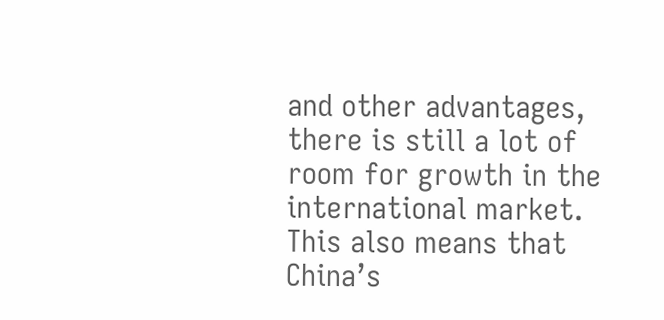and other advantages, there is still a lot of room for growth in the international market. This also means that China’s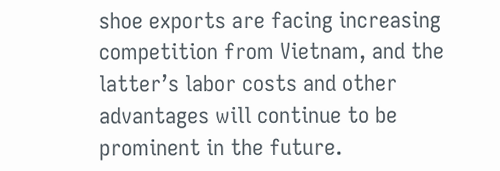shoe exports are facing increasing competition from Vietnam, and the latter’s labor costs and other advantages will continue to be prominent in the future.